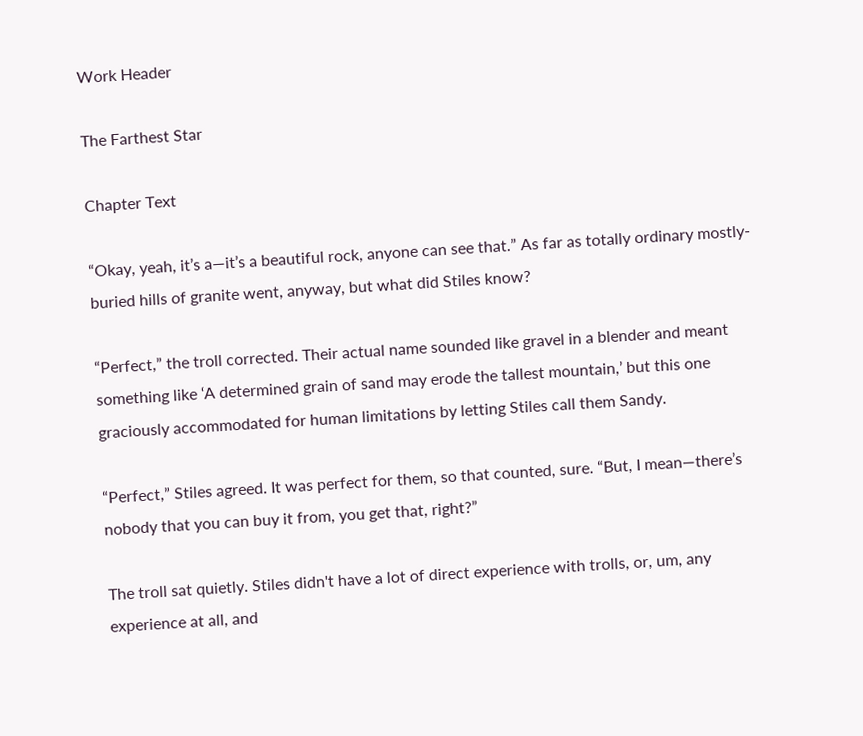Work Header

The Farthest Star

Chapter Text

“Okay, yeah, it’s a—it’s a beautiful rock, anyone can see that.” As far as totally ordinary mostly-buried hills of granite went, anyway, but what did Stiles know?

“Perfect,” the troll corrected. Their actual name sounded like gravel in a blender and meant something like ‘A determined grain of sand may erode the tallest mountain,’ but this one graciously accommodated for human limitations by letting Stiles call them Sandy.

“Perfect,” Stiles agreed. It was perfect for them, so that counted, sure. “But, I mean—there’s nobody that you can buy it from, you get that, right?”

The troll sat quietly. Stiles didn't have a lot of direct experience with trolls, or, um, any experience at all, and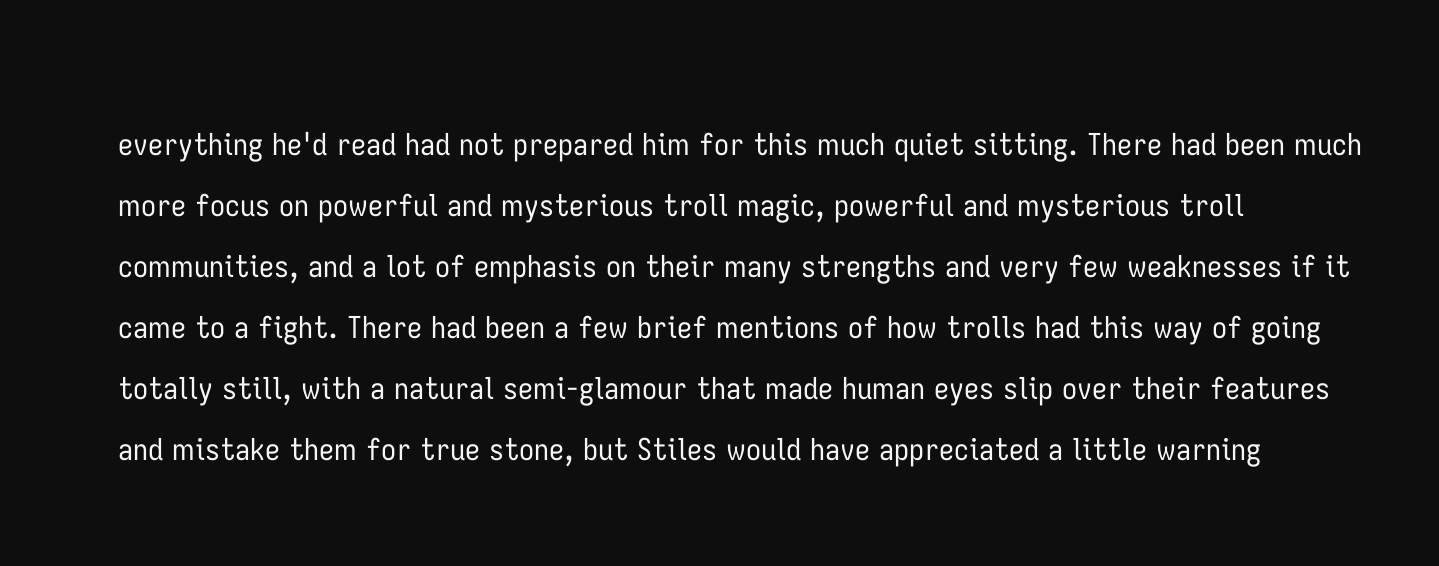everything he'd read had not prepared him for this much quiet sitting. There had been much more focus on powerful and mysterious troll magic, powerful and mysterious troll communities, and a lot of emphasis on their many strengths and very few weaknesses if it came to a fight. There had been a few brief mentions of how trolls had this way of going totally still, with a natural semi-glamour that made human eyes slip over their features and mistake them for true stone, but Stiles would have appreciated a little warning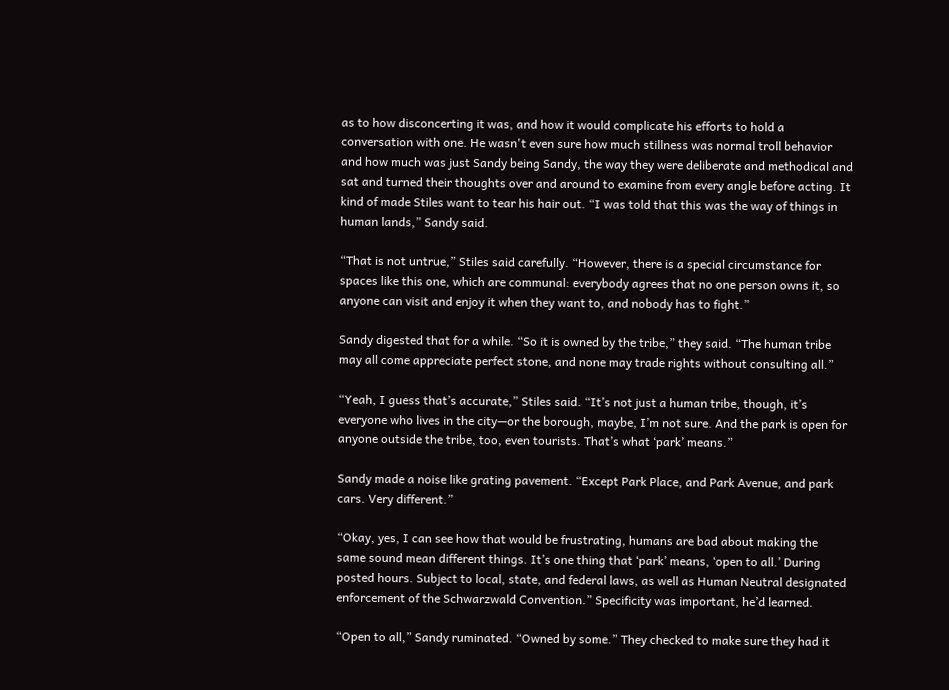as to how disconcerting it was, and how it would complicate his efforts to hold a conversation with one. He wasn't even sure how much stillness was normal troll behavior and how much was just Sandy being Sandy, the way they were deliberate and methodical and sat and turned their thoughts over and around to examine from every angle before acting. It kind of made Stiles want to tear his hair out. “I was told that this was the way of things in human lands,” Sandy said.

“That is not untrue,” Stiles said carefully. “However, there is a special circumstance for spaces like this one, which are communal: everybody agrees that no one person owns it, so anyone can visit and enjoy it when they want to, and nobody has to fight.”

Sandy digested that for a while. “So it is owned by the tribe,” they said. “The human tribe may all come appreciate perfect stone, and none may trade rights without consulting all.”

“Yeah, I guess that’s accurate,” Stiles said. “It’s not just a human tribe, though, it’s everyone who lives in the city—or the borough, maybe, I’m not sure. And the park is open for anyone outside the tribe, too, even tourists. That’s what ‘park’ means.”

Sandy made a noise like grating pavement. “Except Park Place, and Park Avenue, and park cars. Very different.”

“Okay, yes, I can see how that would be frustrating, humans are bad about making the same sound mean different things. It’s one thing that ‘park’ means, ‘open to all.’ During posted hours. Subject to local, state, and federal laws, as well as Human Neutral designated enforcement of the Schwarzwald Convention.” Specificity was important, he’d learned.

“Open to all,” Sandy ruminated. “Owned by some.” They checked to make sure they had it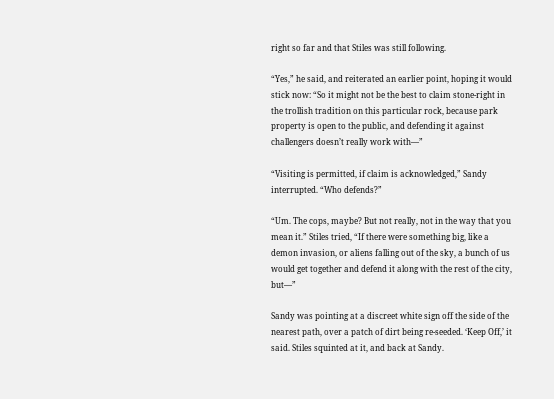right so far and that Stiles was still following.

“Yes,” he said, and reiterated an earlier point, hoping it would stick now: “So it might not be the best to claim stone-right in the trollish tradition on this particular rock, because park property is open to the public, and defending it against challengers doesn’t really work with—”

“Visiting is permitted, if claim is acknowledged,” Sandy interrupted. “Who defends?”

“Um. The cops, maybe? But not really, not in the way that you mean it.” Stiles tried, “If there were something big, like a demon invasion, or aliens falling out of the sky, a bunch of us would get together and defend it along with the rest of the city, but—”

Sandy was pointing at a discreet white sign off the side of the nearest path, over a patch of dirt being re-seeded. ‘Keep Off,’ it said. Stiles squinted at it, and back at Sandy.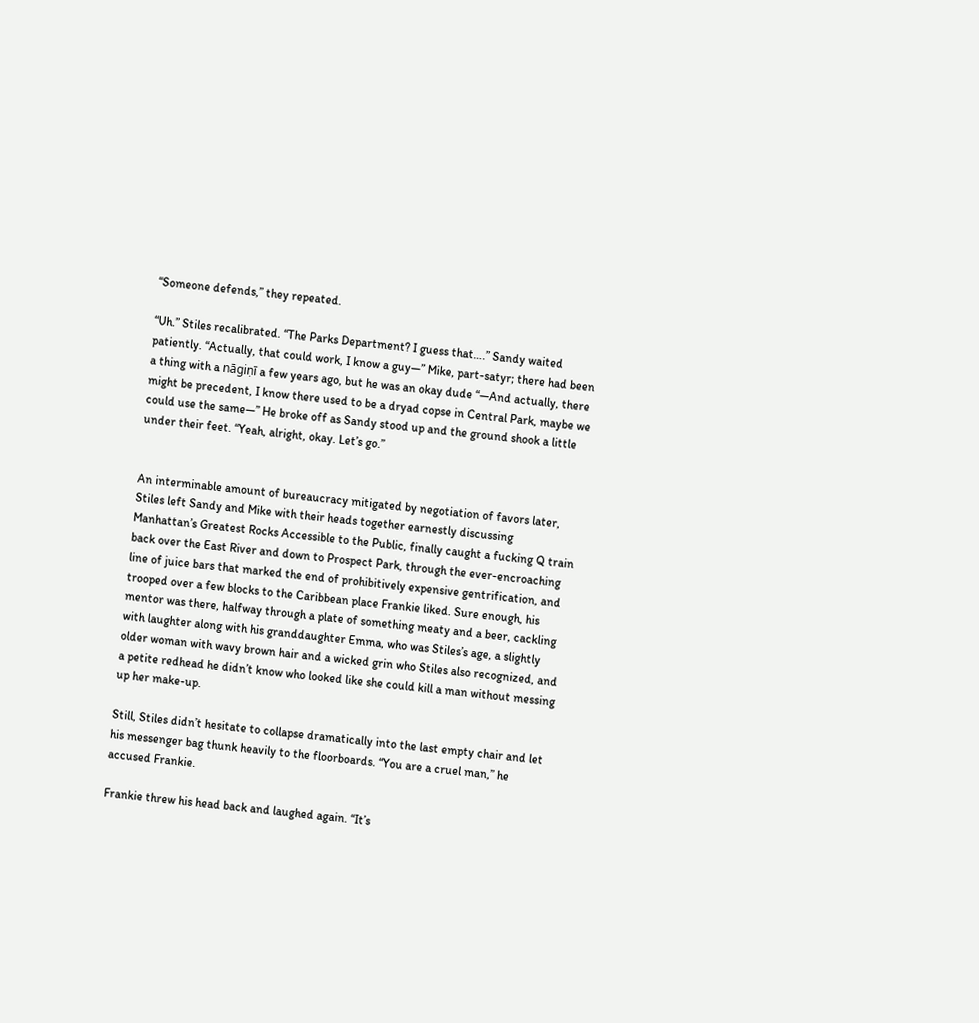“Someone defends,” they repeated.

“Uh.” Stiles recalibrated. “The Parks Department? I guess that….” Sandy waited patiently. “Actually, that could work, I know a guy—” Mike, part-satyr; there had been a thing with a nāgiṇī a few years ago, but he was an okay dude “—And actually, there might be precedent, I know there used to be a dryad copse in Central Park, maybe we could use the same—” He broke off as Sandy stood up and the ground shook a little under their feet. “Yeah, alright, okay. Let’s go.”


An interminable amount of bureaucracy mitigated by negotiation of favors later, Stiles left Sandy and Mike with their heads together earnestly discussing Manhattan’s Greatest Rocks Accessible to the Public, finally caught a fucking Q train back over the East River and down to Prospect Park, through the ever-encroaching line of juice bars that marked the end of prohibitively expensive gentrification, and trooped over a few blocks to the Caribbean place Frankie liked. Sure enough, his mentor was there, halfway through a plate of something meaty and a beer, cackling with laughter along with his granddaughter Emma, who was Stiles’s age, a slightly older woman with wavy brown hair and a wicked grin who Stiles also recognized, and a petite redhead he didn’t know who looked like she could kill a man without messing up her make-up.

Still, Stiles didn’t hesitate to collapse dramatically into the last empty chair and let his messenger bag thunk heavily to the floorboards. “You are a cruel man,” he accused Frankie.

Frankie threw his head back and laughed again. “It’s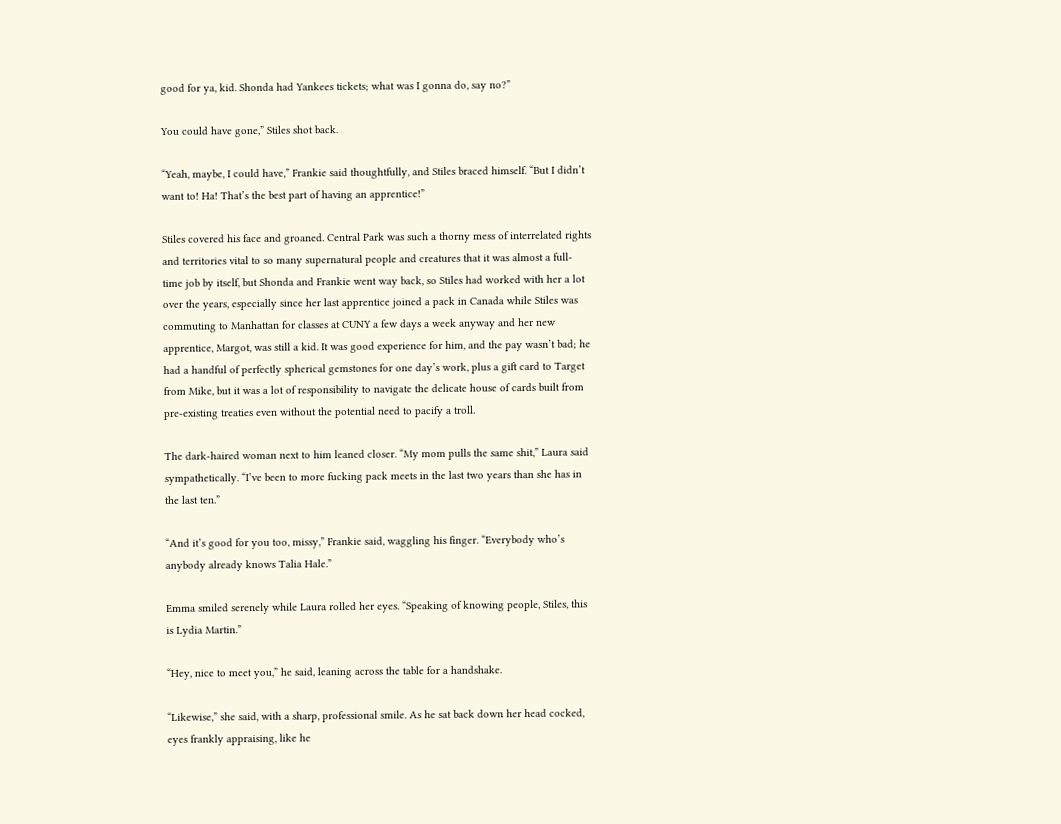good for ya, kid. Shonda had Yankees tickets; what was I gonna do, say no?”

You could have gone,” Stiles shot back.

“Yeah, maybe, I could have,” Frankie said thoughtfully, and Stiles braced himself. “But I didn’t want to! Ha! That’s the best part of having an apprentice!”

Stiles covered his face and groaned. Central Park was such a thorny mess of interrelated rights and territories vital to so many supernatural people and creatures that it was almost a full-time job by itself, but Shonda and Frankie went way back, so Stiles had worked with her a lot over the years, especially since her last apprentice joined a pack in Canada while Stiles was commuting to Manhattan for classes at CUNY a few days a week anyway and her new apprentice, Margot, was still a kid. It was good experience for him, and the pay wasn’t bad; he had a handful of perfectly spherical gemstones for one day’s work, plus a gift card to Target from Mike, but it was a lot of responsibility to navigate the delicate house of cards built from pre-existing treaties even without the potential need to pacify a troll.

The dark-haired woman next to him leaned closer. “My mom pulls the same shit,” Laura said sympathetically. “I’ve been to more fucking pack meets in the last two years than she has in the last ten.”

“And it’s good for you too, missy,” Frankie said, waggling his finger. “Everybody who’s anybody already knows Talia Hale.”

Emma smiled serenely while Laura rolled her eyes. “Speaking of knowing people, Stiles, this is Lydia Martin.”

“Hey, nice to meet you,” he said, leaning across the table for a handshake.

“Likewise,” she said, with a sharp, professional smile. As he sat back down her head cocked, eyes frankly appraising, like he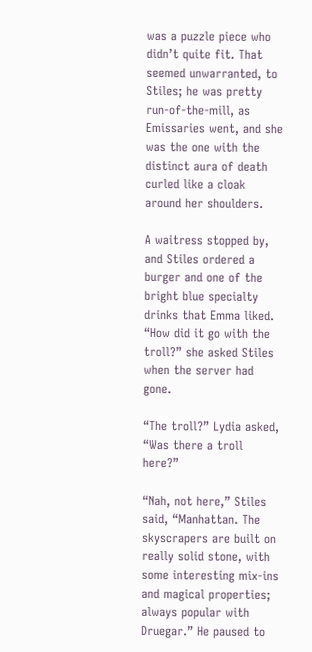was a puzzle piece who didn’t quite fit. That seemed unwarranted, to Stiles; he was pretty run-of-the-mill, as Emissaries went, and she was the one with the distinct aura of death curled like a cloak around her shoulders.

A waitress stopped by, and Stiles ordered a burger and one of the bright blue specialty drinks that Emma liked. “How did it go with the troll?” she asked Stiles when the server had gone.

“The troll?” Lydia asked, “Was there a troll here?”

“Nah, not here,” Stiles said, “Manhattan. The skyscrapers are built on really solid stone, with some interesting mix-ins and magical properties; always popular with Druegar.” He paused to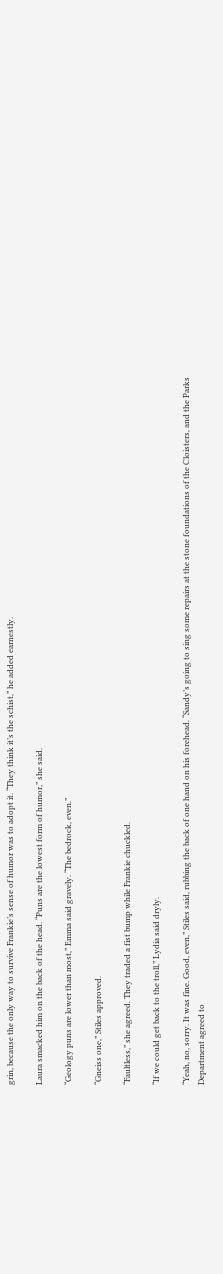grin, because the only way to survive Frankie’s sense of humor was to adopt it. “They think it’s the schist,” he added earnestly.

Laura smacked him on the back of the head. “Puns are the lowest form of humor,” she said.

“Geology puns are lower than most,” Emma said gravely. “The bedrock, even.”

“Gneiss one,” Stiles approved.

“Faultless,” she agreed. They traded a fist bump while Frankie chuckled.

“If we could get back to the troll,” Lydia said dryly.

“Yeah, no, sorry. It was fine. Good, even,” Stiles said, rubbing the back of one hand on his forehead. “Sandy’s going to sing some repairs at the stone foundations of the Cloisters, and the Parks Department agreed to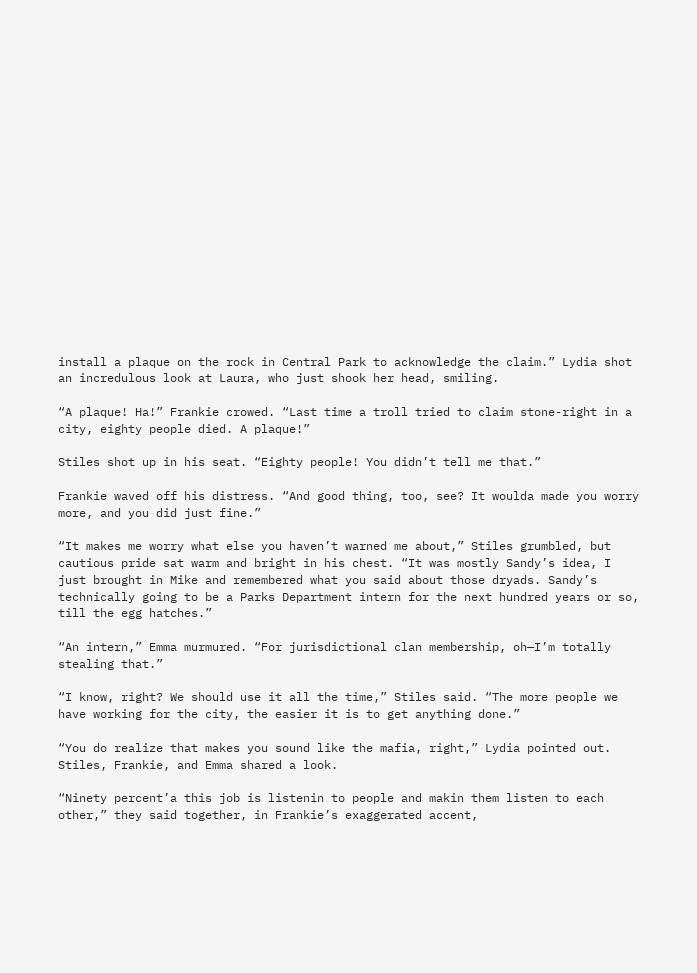install a plaque on the rock in Central Park to acknowledge the claim.” Lydia shot an incredulous look at Laura, who just shook her head, smiling.

“A plaque! Ha!” Frankie crowed. “Last time a troll tried to claim stone-right in a city, eighty people died. A plaque!”

Stiles shot up in his seat. “Eighty people! You didn’t tell me that.”

Frankie waved off his distress. “And good thing, too, see? It woulda made you worry more, and you did just fine.”

“It makes me worry what else you haven’t warned me about,” Stiles grumbled, but cautious pride sat warm and bright in his chest. “It was mostly Sandy’s idea, I just brought in Mike and remembered what you said about those dryads. Sandy’s technically going to be a Parks Department intern for the next hundred years or so, till the egg hatches.”

“An intern,” Emma murmured. “For jurisdictional clan membership, oh—I’m totally stealing that.”

“I know, right? We should use it all the time,” Stiles said. “The more people we have working for the city, the easier it is to get anything done.”

“You do realize that makes you sound like the mafia, right,” Lydia pointed out. Stiles, Frankie, and Emma shared a look.

“Ninety percent’a this job is listenin to people and makin them listen to each other,” they said together, in Frankie’s exaggerated accent,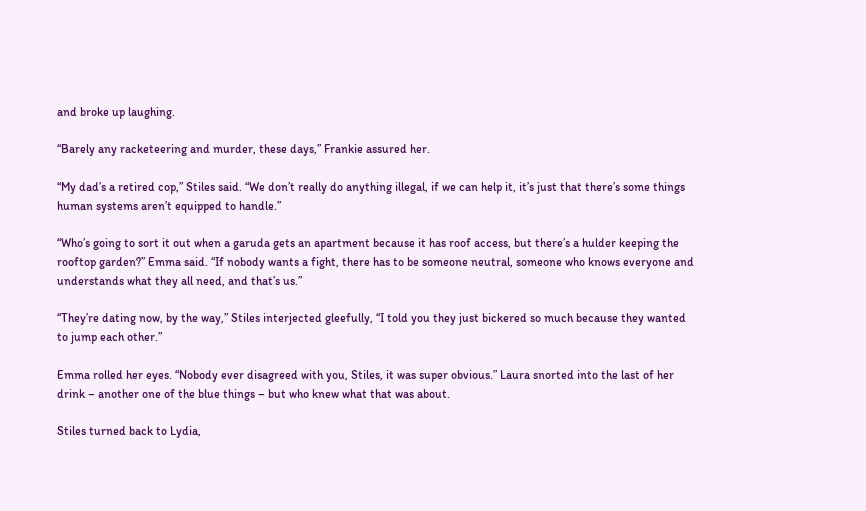and broke up laughing.

“Barely any racketeering and murder, these days,” Frankie assured her.

“My dad’s a retired cop,” Stiles said. “We don’t really do anything illegal, if we can help it, it’s just that there’s some things human systems aren’t equipped to handle.”

“Who’s going to sort it out when a garuda gets an apartment because it has roof access, but there’s a hulder keeping the rooftop garden?” Emma said. “If nobody wants a fight, there has to be someone neutral, someone who knows everyone and understands what they all need, and that’s us.”

“They’re dating now, by the way,” Stiles interjected gleefully, “I told you they just bickered so much because they wanted to jump each other.”

Emma rolled her eyes. “Nobody ever disagreed with you, Stiles, it was super obvious.” Laura snorted into the last of her drink – another one of the blue things – but who knew what that was about.

Stiles turned back to Lydia,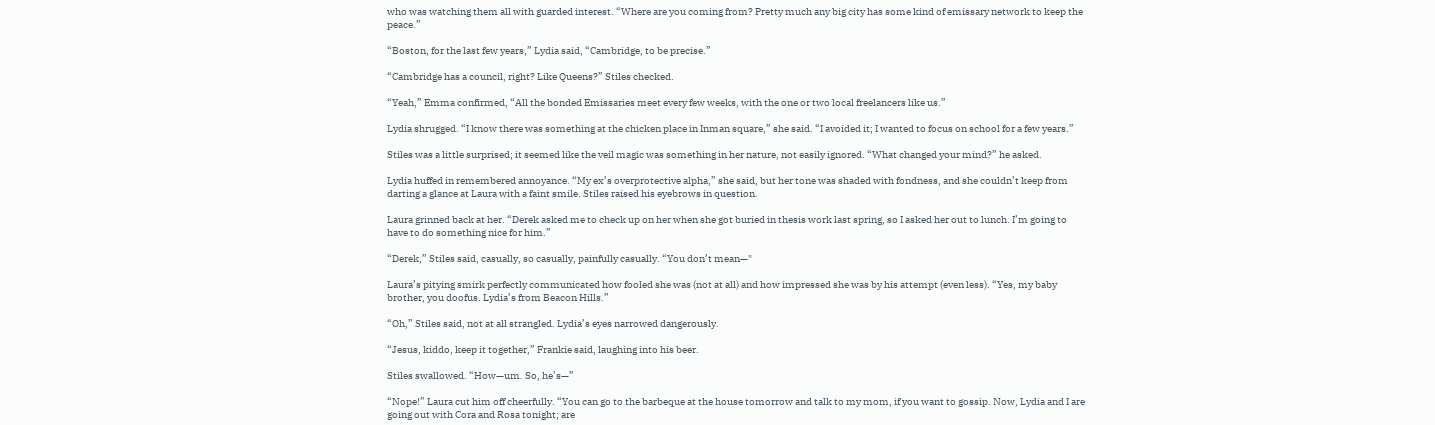who was watching them all with guarded interest. “Where are you coming from? Pretty much any big city has some kind of emissary network to keep the peace.”

“Boston, for the last few years,” Lydia said, “Cambridge, to be precise.”

“Cambridge has a council, right? Like Queens?” Stiles checked.

“Yeah,” Emma confirmed, “All the bonded Emissaries meet every few weeks, with the one or two local freelancers like us.”

Lydia shrugged. “I know there was something at the chicken place in Inman square,” she said. “I avoided it; I wanted to focus on school for a few years.”

Stiles was a little surprised; it seemed like the veil magic was something in her nature, not easily ignored. “What changed your mind?” he asked.

Lydia huffed in remembered annoyance. “My ex’s overprotective alpha,” she said, but her tone was shaded with fondness, and she couldn’t keep from darting a glance at Laura with a faint smile. Stiles raised his eyebrows in question.

Laura grinned back at her. “Derek asked me to check up on her when she got buried in thesis work last spring, so I asked her out to lunch. I’m going to have to do something nice for him.”

“Derek,” Stiles said, casually, so casually, painfully casually. “You don’t mean—"

Laura’s pitying smirk perfectly communicated how fooled she was (not at all) and how impressed she was by his attempt (even less). “Yes, my baby brother, you doofus. Lydia’s from Beacon Hills.”

“Oh,” Stiles said, not at all strangled. Lydia’s eyes narrowed dangerously.

“Jesus, kiddo, keep it together,” Frankie said, laughing into his beer.

Stiles swallowed. “How—um. So, he’s—”

“Nope!” Laura cut him off cheerfully. “You can go to the barbeque at the house tomorrow and talk to my mom, if you want to gossip. Now, Lydia and I are going out with Cora and Rosa tonight; are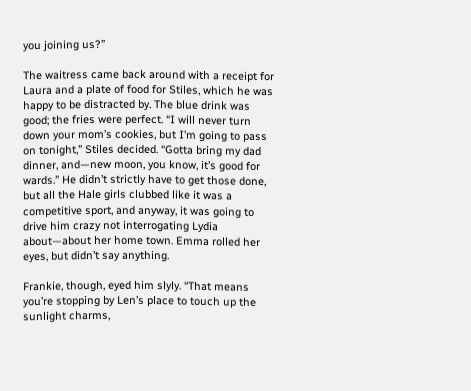you joining us?”

The waitress came back around with a receipt for Laura and a plate of food for Stiles, which he was happy to be distracted by. The blue drink was good; the fries were perfect. “I will never turn down your mom’s cookies, but I’m going to pass on tonight,” Stiles decided. “Gotta bring my dad dinner, and—new moon, you know, it’s good for wards.” He didn’t strictly have to get those done, but all the Hale girls clubbed like it was a competitive sport, and anyway, it was going to drive him crazy not interrogating Lydia about—about her home town. Emma rolled her eyes, but didn’t say anything.

Frankie, though, eyed him slyly. “That means you’re stopping by Len’s place to touch up the sunlight charms,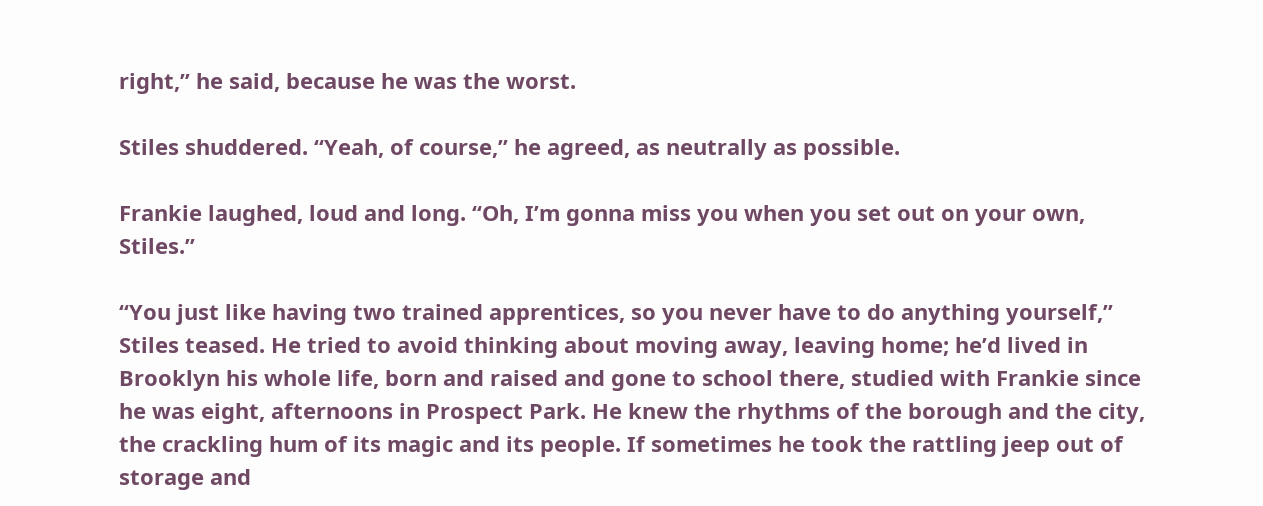right,” he said, because he was the worst.

Stiles shuddered. “Yeah, of course,” he agreed, as neutrally as possible.

Frankie laughed, loud and long. “Oh, I’m gonna miss you when you set out on your own, Stiles.”

“You just like having two trained apprentices, so you never have to do anything yourself,” Stiles teased. He tried to avoid thinking about moving away, leaving home; he’d lived in Brooklyn his whole life, born and raised and gone to school there, studied with Frankie since he was eight, afternoons in Prospect Park. He knew the rhythms of the borough and the city, the crackling hum of its magic and its people. If sometimes he took the rattling jeep out of storage and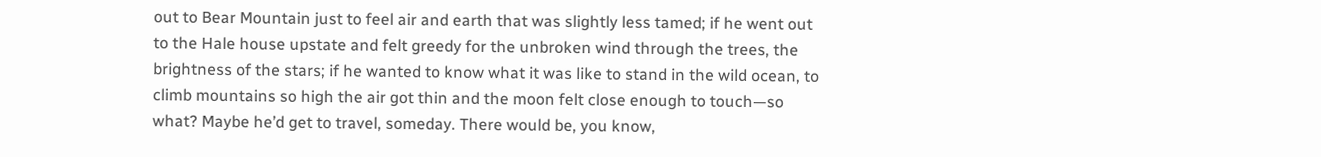out to Bear Mountain just to feel air and earth that was slightly less tamed; if he went out to the Hale house upstate and felt greedy for the unbroken wind through the trees, the brightness of the stars; if he wanted to know what it was like to stand in the wild ocean, to climb mountains so high the air got thin and the moon felt close enough to touch—so what? Maybe he’d get to travel, someday. There would be, you know,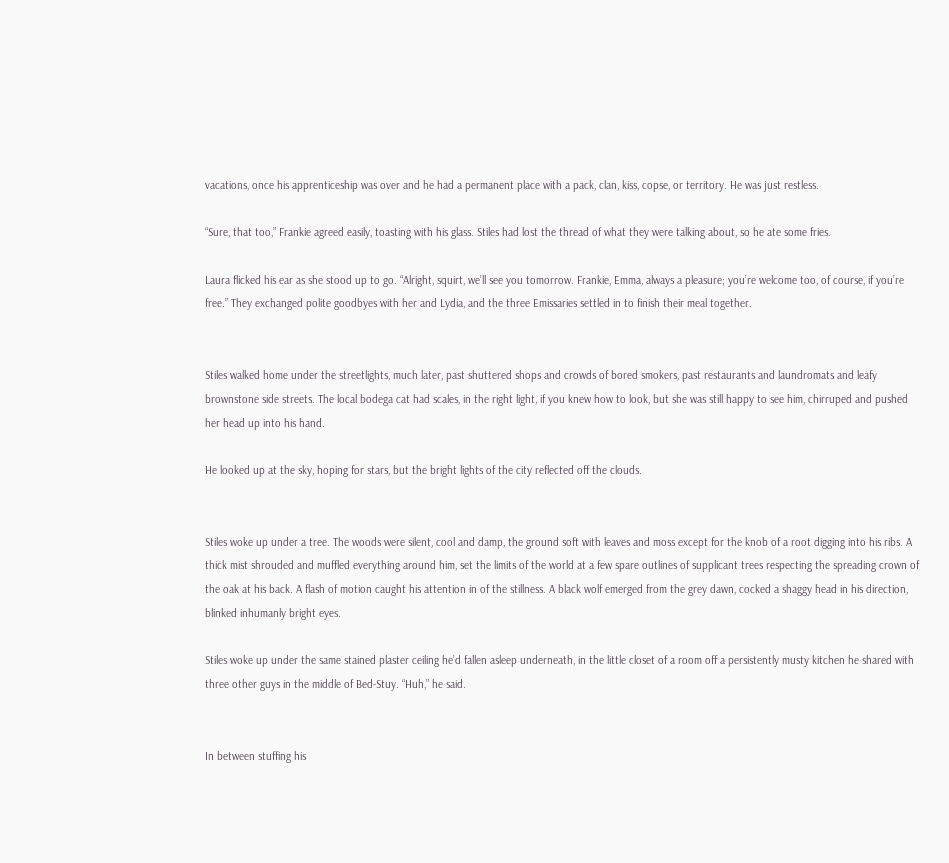vacations, once his apprenticeship was over and he had a permanent place with a pack, clan, kiss, copse, or territory. He was just restless.

“Sure, that too,” Frankie agreed easily, toasting with his glass. Stiles had lost the thread of what they were talking about, so he ate some fries.

Laura flicked his ear as she stood up to go. “Alright, squirt, we’ll see you tomorrow. Frankie, Emma, always a pleasure; you’re welcome too, of course, if you’re free.” They exchanged polite goodbyes with her and Lydia, and the three Emissaries settled in to finish their meal together.


Stiles walked home under the streetlights, much later, past shuttered shops and crowds of bored smokers, past restaurants and laundromats and leafy brownstone side streets. The local bodega cat had scales, in the right light, if you knew how to look, but she was still happy to see him, chirruped and pushed her head up into his hand.

He looked up at the sky, hoping for stars, but the bright lights of the city reflected off the clouds.


Stiles woke up under a tree. The woods were silent, cool and damp, the ground soft with leaves and moss except for the knob of a root digging into his ribs. A thick mist shrouded and muffled everything around him, set the limits of the world at a few spare outlines of supplicant trees respecting the spreading crown of the oak at his back. A flash of motion caught his attention in of the stillness. A black wolf emerged from the grey dawn, cocked a shaggy head in his direction, blinked inhumanly bright eyes.

Stiles woke up under the same stained plaster ceiling he’d fallen asleep underneath, in the little closet of a room off a persistently musty kitchen he shared with three other guys in the middle of Bed-Stuy. “Huh,” he said.


In between stuffing his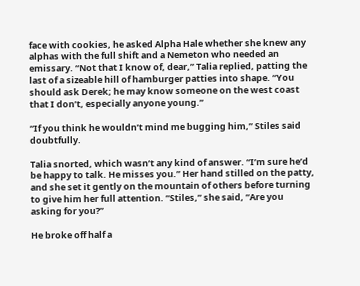face with cookies, he asked Alpha Hale whether she knew any alphas with the full shift and a Nemeton who needed an emissary. “Not that I know of, dear,” Talia replied, patting the last of a sizeable hill of hamburger patties into shape. “You should ask Derek; he may know someone on the west coast that I don’t, especially anyone young.”

“If you think he wouldn’t mind me bugging him,” Stiles said doubtfully.

Talia snorted, which wasn’t any kind of answer. “I’m sure he’d be happy to talk. He misses you.” Her hand stilled on the patty, and she set it gently on the mountain of others before turning to give him her full attention. “Stiles,” she said, “Are you asking for you?”

He broke off half a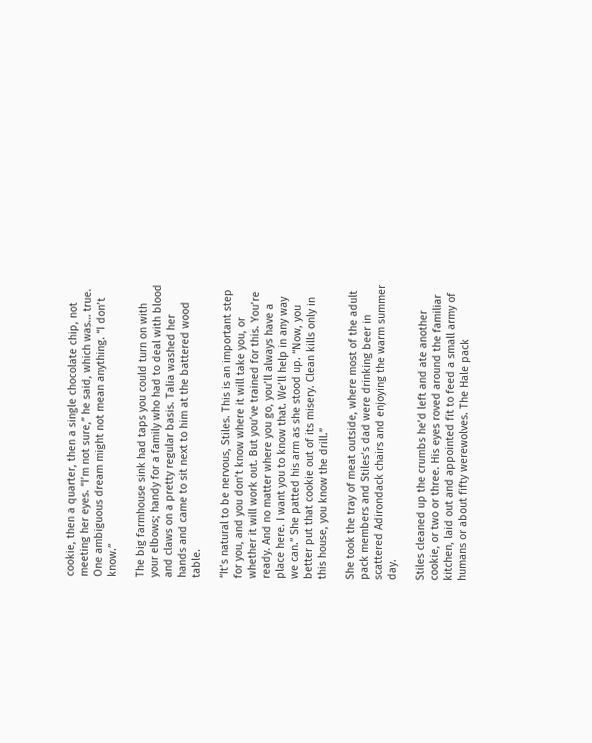cookie, then a quarter, then a single chocolate chip, not meeting her eyes. “I’m not sure,” he said, which was… true. One ambiguous dream might not mean anything. “I don’t know.”

The big farmhouse sink had taps you could turn on with your elbows; handy for a family who had to deal with blood and claws on a pretty regular basis. Talia washed her hands and came to sit next to him at the battered wood table.

“It’s natural to be nervous, Stiles. This is an important step for you, and you don’t know where it will take you, or whether it will work out. But you’ve trained for this. You’re ready. And no matter where you go, you’ll always have a place here. I want you to know that. We’ll help in any way we can.” She patted his arm as she stood up. “Now, you better put that cookie out of its misery. Clean kills only in this house, you know the drill.”

She took the tray of meat outside, where most of the adult pack members and Stiles’s dad were drinking beer in scattered Adirondack chairs and enjoying the warm summer day.

Stiles cleaned up the crumbs he’d left and ate another cookie, or two or three. His eyes roved around the familiar kitchen, laid out and appointed fit to feed a small army of humans or about fifty werewolves. The Hale pack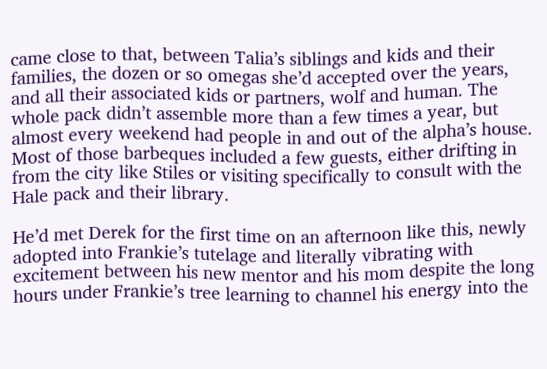came close to that, between Talia’s siblings and kids and their families, the dozen or so omegas she’d accepted over the years, and all their associated kids or partners, wolf and human. The whole pack didn’t assemble more than a few times a year, but almost every weekend had people in and out of the alpha’s house. Most of those barbeques included a few guests, either drifting in from the city like Stiles or visiting specifically to consult with the Hale pack and their library.

He’d met Derek for the first time on an afternoon like this, newly adopted into Frankie’s tutelage and literally vibrating with excitement between his new mentor and his mom despite the long hours under Frankie’s tree learning to channel his energy into the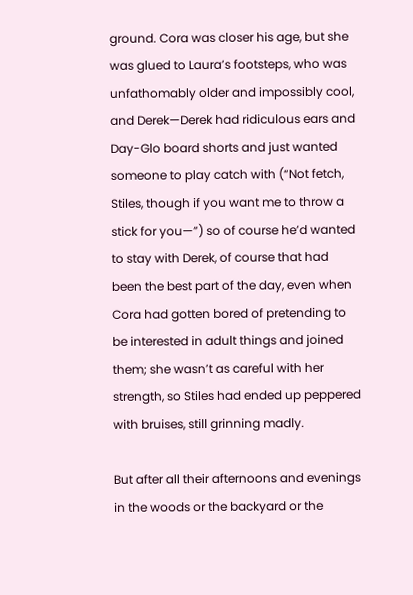ground. Cora was closer his age, but she was glued to Laura’s footsteps, who was unfathomably older and impossibly cool, and Derek—Derek had ridiculous ears and Day-Glo board shorts and just wanted someone to play catch with (“Not fetch, Stiles, though if you want me to throw a stick for you—”) so of course he’d wanted to stay with Derek, of course that had been the best part of the day, even when Cora had gotten bored of pretending to be interested in adult things and joined them; she wasn’t as careful with her strength, so Stiles had ended up peppered with bruises, still grinning madly.

But after all their afternoons and evenings in the woods or the backyard or the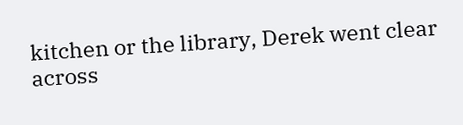kitchen or the library, Derek went clear across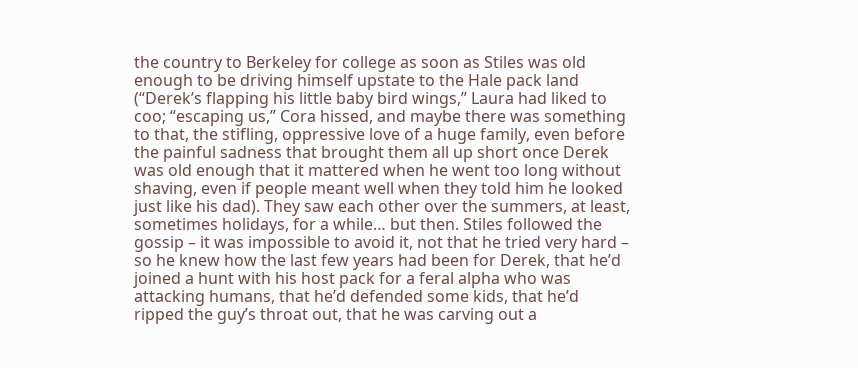the country to Berkeley for college as soon as Stiles was old enough to be driving himself upstate to the Hale pack land (“Derek’s flapping his little baby bird wings,” Laura had liked to coo; “escaping us,” Cora hissed, and maybe there was something to that, the stifling, oppressive love of a huge family, even before the painful sadness that brought them all up short once Derek was old enough that it mattered when he went too long without shaving, even if people meant well when they told him he looked just like his dad). They saw each other over the summers, at least, sometimes holidays, for a while… but then. Stiles followed the gossip – it was impossible to avoid it, not that he tried very hard – so he knew how the last few years had been for Derek, that he’d joined a hunt with his host pack for a feral alpha who was attacking humans, that he’d defended some kids, that he’d ripped the guy’s throat out, that he was carving out a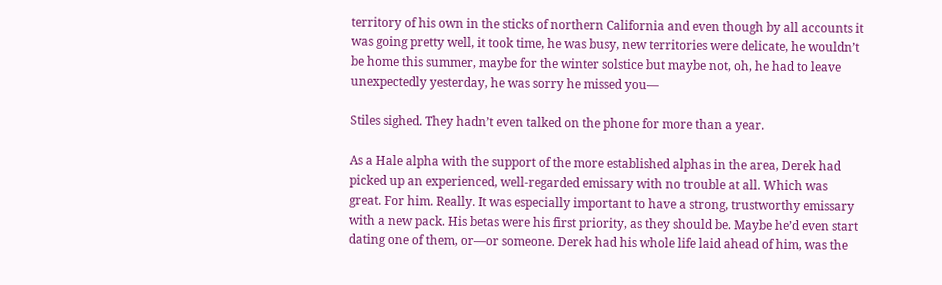territory of his own in the sticks of northern California and even though by all accounts it was going pretty well, it took time, he was busy, new territories were delicate, he wouldn’t be home this summer, maybe for the winter solstice but maybe not, oh, he had to leave unexpectedly yesterday, he was sorry he missed you—

Stiles sighed. They hadn’t even talked on the phone for more than a year.

As a Hale alpha with the support of the more established alphas in the area, Derek had picked up an experienced, well-regarded emissary with no trouble at all. Which was great. For him. Really. It was especially important to have a strong, trustworthy emissary with a new pack. His betas were his first priority, as they should be. Maybe he’d even start dating one of them, or—or someone. Derek had his whole life laid ahead of him, was the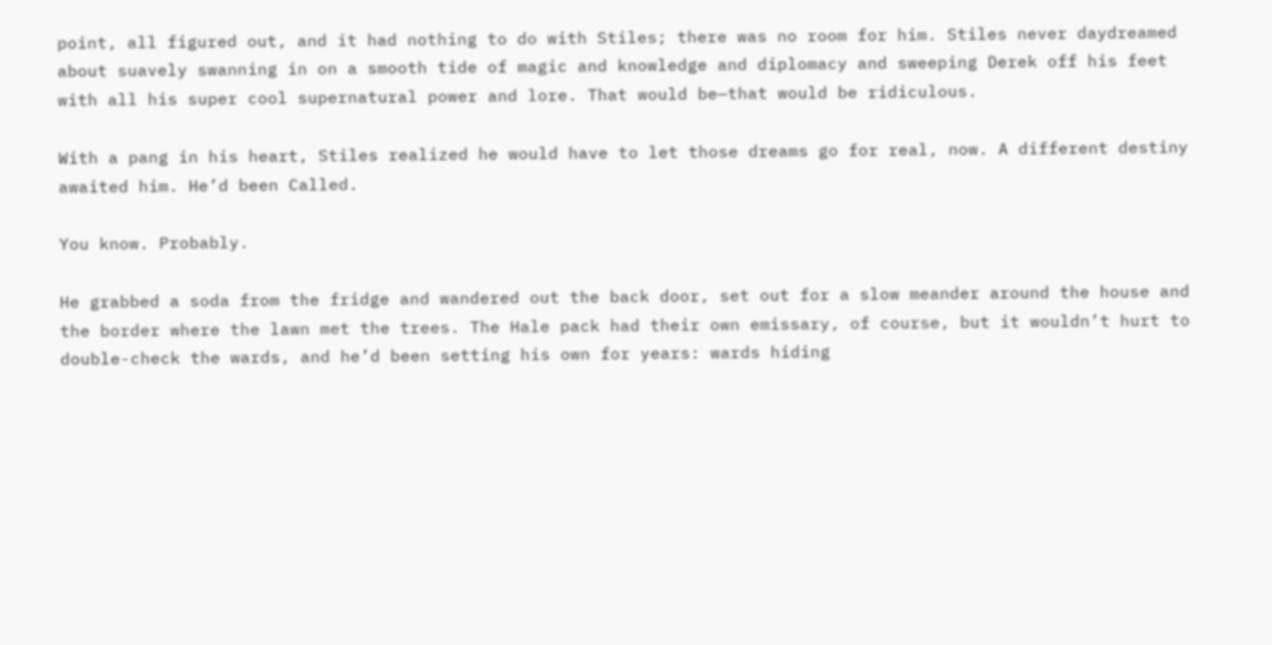point, all figured out, and it had nothing to do with Stiles; there was no room for him. Stiles never daydreamed about suavely swanning in on a smooth tide of magic and knowledge and diplomacy and sweeping Derek off his feet with all his super cool supernatural power and lore. That would be—that would be ridiculous.

With a pang in his heart, Stiles realized he would have to let those dreams go for real, now. A different destiny awaited him. He’d been Called.

You know. Probably.

He grabbed a soda from the fridge and wandered out the back door, set out for a slow meander around the house and the border where the lawn met the trees. The Hale pack had their own emissary, of course, but it wouldn’t hurt to double-check the wards, and he’d been setting his own for years: wards hiding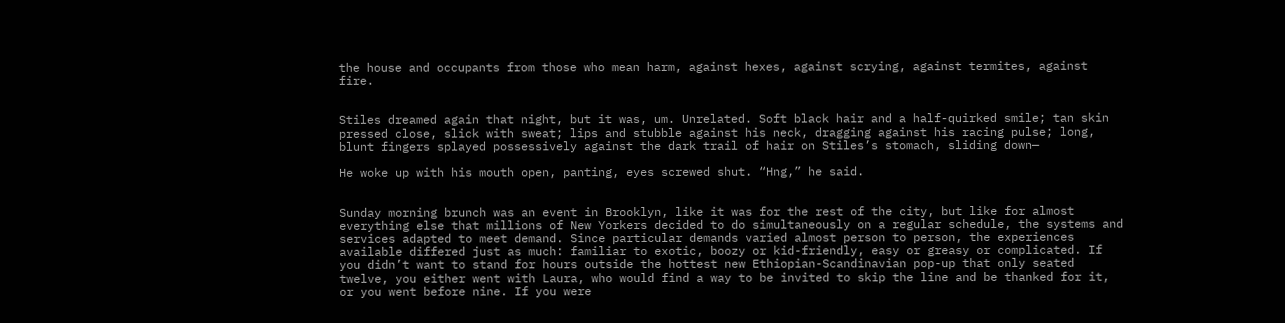the house and occupants from those who mean harm, against hexes, against scrying, against termites, against fire.


Stiles dreamed again that night, but it was, um. Unrelated. Soft black hair and a half-quirked smile; tan skin pressed close, slick with sweat; lips and stubble against his neck, dragging against his racing pulse; long, blunt fingers splayed possessively against the dark trail of hair on Stiles’s stomach, sliding down—

He woke up with his mouth open, panting, eyes screwed shut. “Hng,” he said.


Sunday morning brunch was an event in Brooklyn, like it was for the rest of the city, but like for almost everything else that millions of New Yorkers decided to do simultaneously on a regular schedule, the systems and services adapted to meet demand. Since particular demands varied almost person to person, the experiences available differed just as much: familiar to exotic, boozy or kid-friendly, easy or greasy or complicated. If you didn’t want to stand for hours outside the hottest new Ethiopian-Scandinavian pop-up that only seated twelve, you either went with Laura, who would find a way to be invited to skip the line and be thanked for it, or you went before nine. If you were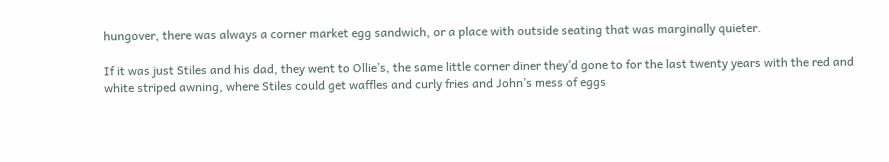hungover, there was always a corner market egg sandwich, or a place with outside seating that was marginally quieter.

If it was just Stiles and his dad, they went to Ollie’s, the same little corner diner they’d gone to for the last twenty years with the red and white striped awning, where Stiles could get waffles and curly fries and John’s mess of eggs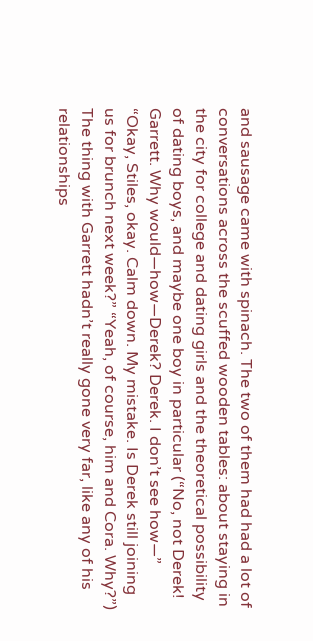and sausage came with spinach. The two of them had had a lot of conversations across the scuffed wooden tables: about staying in the city for college and dating girls and the theoretical possibility of dating boys, and maybe one boy in particular (“No, not Derek! Garrett. Why would—how—Derek? Derek. I don’t see how—” “Okay, Stiles, okay. Calm down. My mistake. Is Derek still joining us for brunch next week?” “Yeah, of course, him and Cora. Why?”) The thing with Garrett hadn’t really gone very far, like any of his relationships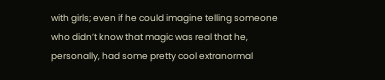with girls; even if he could imagine telling someone who didn’t know that magic was real that he, personally, had some pretty cool extranormal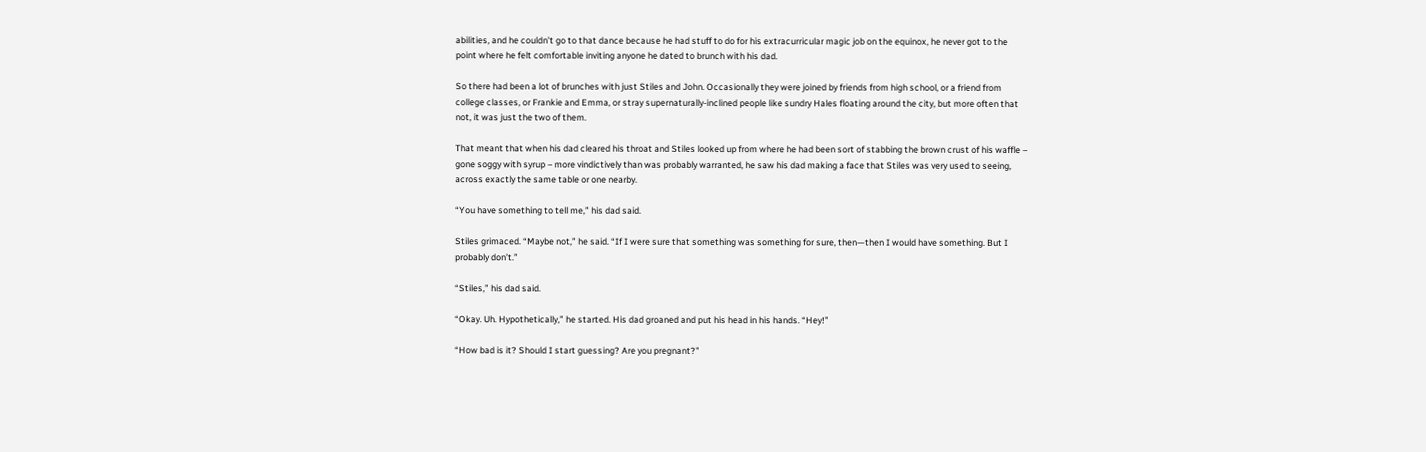abilities, and he couldn’t go to that dance because he had stuff to do for his extracurricular magic job on the equinox, he never got to the point where he felt comfortable inviting anyone he dated to brunch with his dad.

So there had been a lot of brunches with just Stiles and John. Occasionally they were joined by friends from high school, or a friend from college classes, or Frankie and Emma, or stray supernaturally-inclined people like sundry Hales floating around the city, but more often that not, it was just the two of them.

That meant that when his dad cleared his throat and Stiles looked up from where he had been sort of stabbing the brown crust of his waffle – gone soggy with syrup – more vindictively than was probably warranted, he saw his dad making a face that Stiles was very used to seeing, across exactly the same table or one nearby.

“You have something to tell me,” his dad said.

Stiles grimaced. “Maybe not,” he said. “If I were sure that something was something for sure, then—then I would have something. But I probably don’t.”

“Stiles,” his dad said.

“Okay. Uh. Hypothetically,” he started. His dad groaned and put his head in his hands. “Hey!”

“How bad is it? Should I start guessing? Are you pregnant?”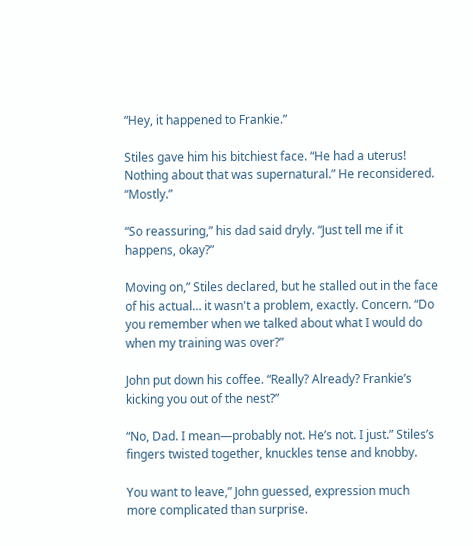“Hey, it happened to Frankie.”

Stiles gave him his bitchiest face. “He had a uterus! Nothing about that was supernatural.” He reconsidered. “Mostly.”

“So reassuring,” his dad said dryly. “Just tell me if it happens, okay?”

Moving on,” Stiles declared, but he stalled out in the face of his actual… it wasn't a problem, exactly. Concern. “Do you remember when we talked about what I would do when my training was over?”

John put down his coffee. “Really? Already? Frankie’s kicking you out of the nest?”

“No, Dad. I mean—probably not. He’s not. I just.” Stiles’s fingers twisted together, knuckles tense and knobby.

You want to leave,” John guessed, expression much more complicated than surprise.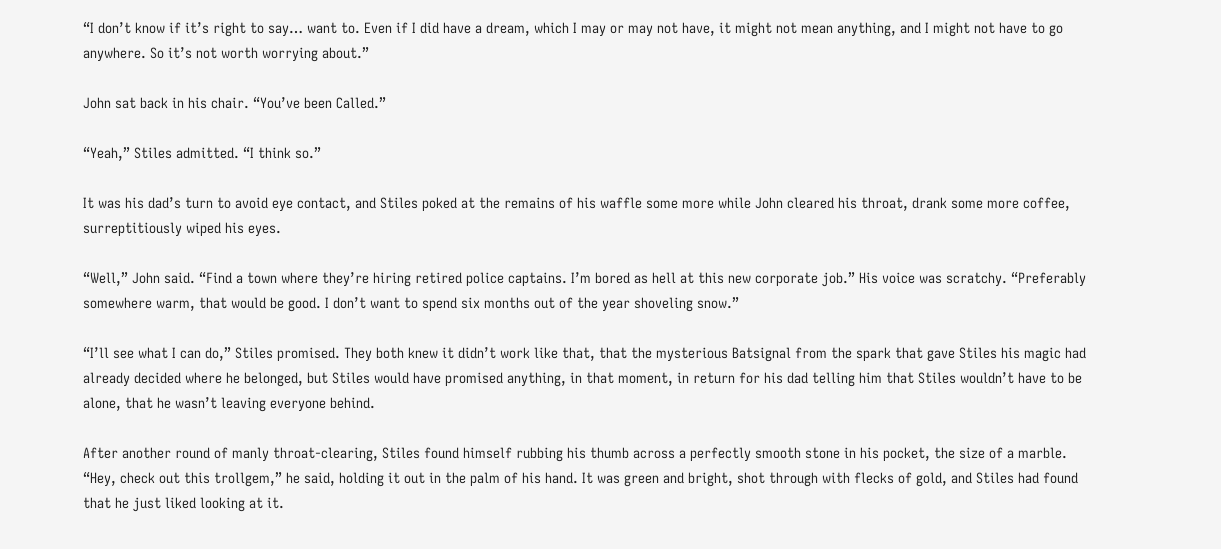“I don’t know if it’s right to say… want to. Even if I did have a dream, which I may or may not have, it might not mean anything, and I might not have to go anywhere. So it’s not worth worrying about.”

John sat back in his chair. “You’ve been Called.”

“Yeah,” Stiles admitted. “I think so.”

It was his dad’s turn to avoid eye contact, and Stiles poked at the remains of his waffle some more while John cleared his throat, drank some more coffee, surreptitiously wiped his eyes.

“Well,” John said. “Find a town where they’re hiring retired police captains. I’m bored as hell at this new corporate job.” His voice was scratchy. “Preferably somewhere warm, that would be good. I don’t want to spend six months out of the year shoveling snow.”

“I’ll see what I can do,” Stiles promised. They both knew it didn’t work like that, that the mysterious Batsignal from the spark that gave Stiles his magic had already decided where he belonged, but Stiles would have promised anything, in that moment, in return for his dad telling him that Stiles wouldn’t have to be alone, that he wasn’t leaving everyone behind.

After another round of manly throat-clearing, Stiles found himself rubbing his thumb across a perfectly smooth stone in his pocket, the size of a marble. “Hey, check out this trollgem,” he said, holding it out in the palm of his hand. It was green and bright, shot through with flecks of gold, and Stiles had found that he just liked looking at it.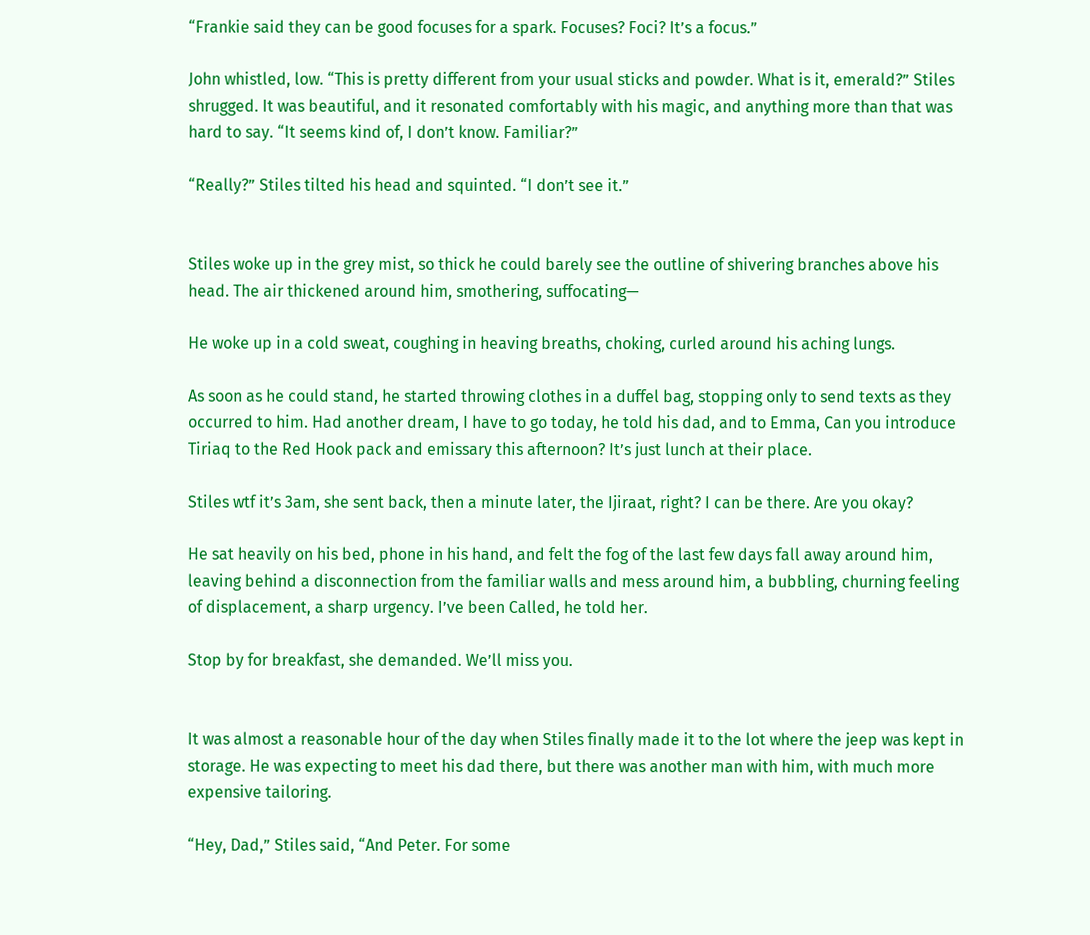“Frankie said they can be good focuses for a spark. Focuses? Foci? It’s a focus.”

John whistled, low. “This is pretty different from your usual sticks and powder. What is it, emerald?” Stiles shrugged. It was beautiful, and it resonated comfortably with his magic, and anything more than that was hard to say. “It seems kind of, I don’t know. Familiar?”

“Really?” Stiles tilted his head and squinted. “I don’t see it.”


Stiles woke up in the grey mist, so thick he could barely see the outline of shivering branches above his head. The air thickened around him, smothering, suffocating—

He woke up in a cold sweat, coughing in heaving breaths, choking, curled around his aching lungs.

As soon as he could stand, he started throwing clothes in a duffel bag, stopping only to send texts as they occurred to him. Had another dream, I have to go today, he told his dad, and to Emma, Can you introduce Tiriaq to the Red Hook pack and emissary this afternoon? It’s just lunch at their place.

Stiles wtf it’s 3am, she sent back, then a minute later, the Ijiraat, right? I can be there. Are you okay?

He sat heavily on his bed, phone in his hand, and felt the fog of the last few days fall away around him, leaving behind a disconnection from the familiar walls and mess around him, a bubbling, churning feeling of displacement, a sharp urgency. I’ve been Called, he told her.

Stop by for breakfast, she demanded. We’ll miss you.


It was almost a reasonable hour of the day when Stiles finally made it to the lot where the jeep was kept in storage. He was expecting to meet his dad there, but there was another man with him, with much more expensive tailoring.

“Hey, Dad,” Stiles said, “And Peter. For some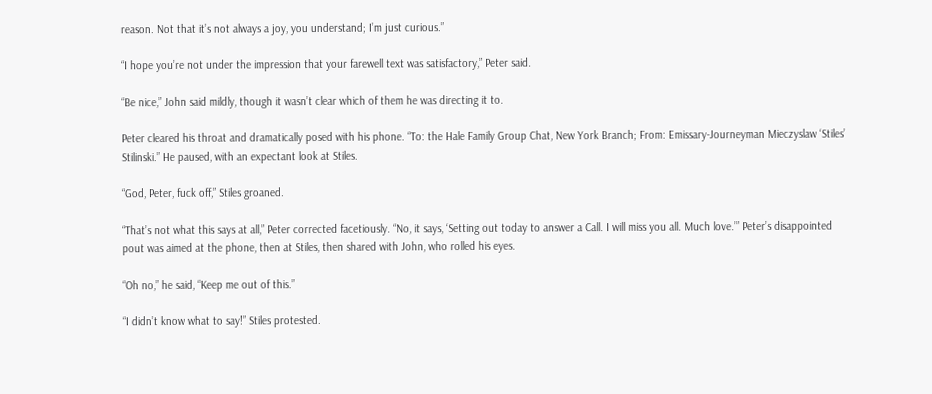reason. Not that it’s not always a joy, you understand; I’m just curious.”

“I hope you’re not under the impression that your farewell text was satisfactory,” Peter said.

“Be nice,” John said mildly, though it wasn’t clear which of them he was directing it to.

Peter cleared his throat and dramatically posed with his phone. “To: the Hale Family Group Chat, New York Branch; From: Emissary-Journeyman Mieczyslaw ‘Stiles’ Stilinski.” He paused, with an expectant look at Stiles.

“God, Peter, fuck off,” Stiles groaned.

“That’s not what this says at all,” Peter corrected facetiously. “No, it says, ‘Setting out today to answer a Call. I will miss you all. Much love.’” Peter’s disappointed pout was aimed at the phone, then at Stiles, then shared with John, who rolled his eyes.

“Oh no,” he said, “Keep me out of this.”

“I didn’t know what to say!” Stiles protested.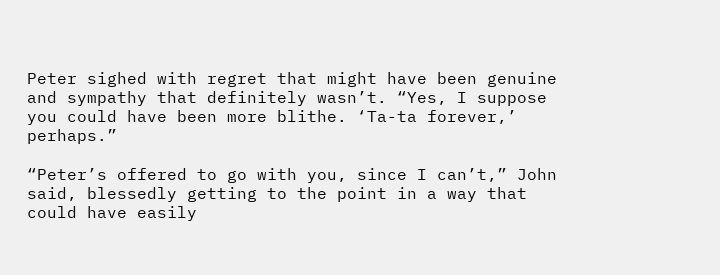Peter sighed with regret that might have been genuine and sympathy that definitely wasn’t. “Yes, I suppose you could have been more blithe. ‘Ta-ta forever,’ perhaps.”

“Peter’s offered to go with you, since I can’t,” John said, blessedly getting to the point in a way that could have easily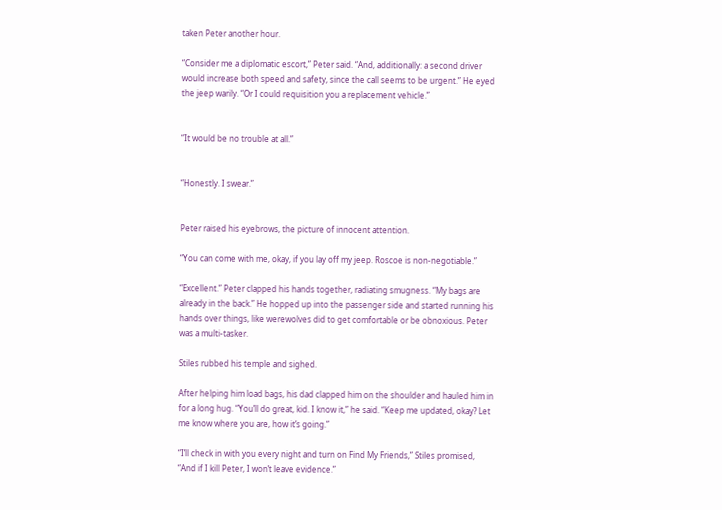taken Peter another hour.

“Consider me a diplomatic escort,” Peter said. “And, additionally: a second driver would increase both speed and safety, since the call seems to be urgent.” He eyed the jeep warily. “Or I could requisition you a replacement vehicle.”


“It would be no trouble at all.”


“Honestly. I swear.”


Peter raised his eyebrows, the picture of innocent attention.

“You can come with me, okay, if you lay off my jeep. Roscoe is non-negotiable.”

“Excellent.” Peter clapped his hands together, radiating smugness. “My bags are already in the back.” He hopped up into the passenger side and started running his hands over things, like werewolves did to get comfortable or be obnoxious. Peter was a multi-tasker.

Stiles rubbed his temple and sighed.

After helping him load bags, his dad clapped him on the shoulder and hauled him in for a long hug. “You’ll do great, kid. I know it,” he said. “Keep me updated, okay? Let me know where you are, how it’s going.”

“I’ll check in with you every night and turn on Find My Friends,” Stiles promised, “And if I kill Peter, I won’t leave evidence.”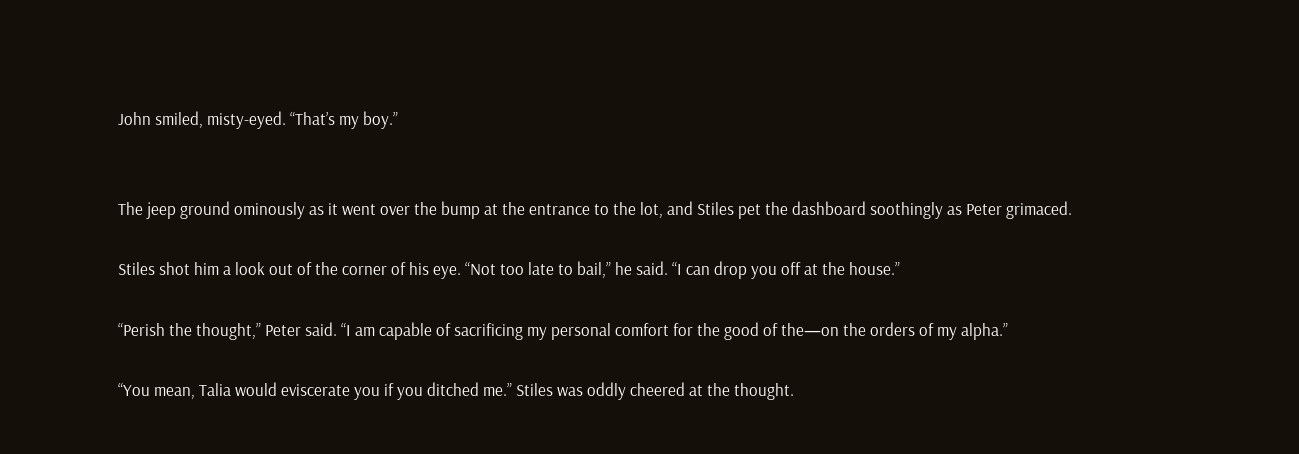John smiled, misty-eyed. “That’s my boy.”


The jeep ground ominously as it went over the bump at the entrance to the lot, and Stiles pet the dashboard soothingly as Peter grimaced.

Stiles shot him a look out of the corner of his eye. “Not too late to bail,” he said. “I can drop you off at the house.”

“Perish the thought,” Peter said. “I am capable of sacrificing my personal comfort for the good of the—on the orders of my alpha.”

“You mean, Talia would eviscerate you if you ditched me.” Stiles was oddly cheered at the thought.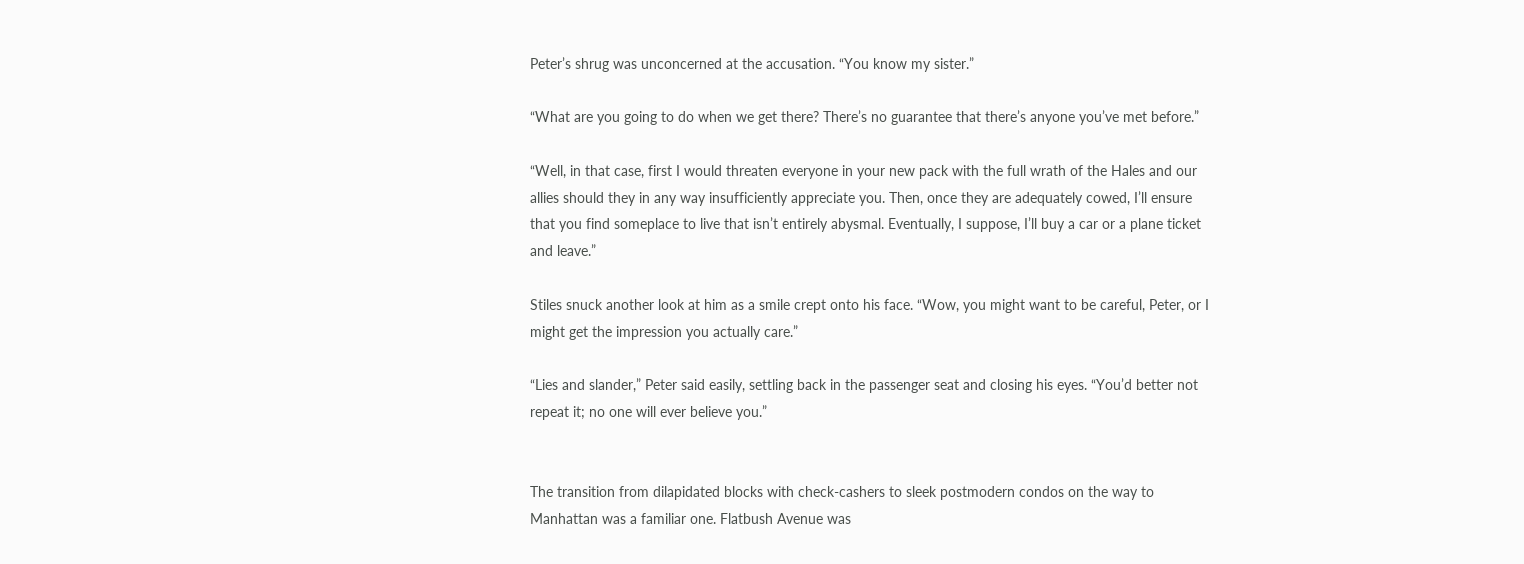Peter’s shrug was unconcerned at the accusation. “You know my sister.”

“What are you going to do when we get there? There’s no guarantee that there’s anyone you’ve met before.”

“Well, in that case, first I would threaten everyone in your new pack with the full wrath of the Hales and our allies should they in any way insufficiently appreciate you. Then, once they are adequately cowed, I’ll ensure that you find someplace to live that isn’t entirely abysmal. Eventually, I suppose, I’ll buy a car or a plane ticket and leave.”

Stiles snuck another look at him as a smile crept onto his face. “Wow, you might want to be careful, Peter, or I might get the impression you actually care.”

“Lies and slander,” Peter said easily, settling back in the passenger seat and closing his eyes. “You’d better not repeat it; no one will ever believe you.”


The transition from dilapidated blocks with check-cashers to sleek postmodern condos on the way to Manhattan was a familiar one. Flatbush Avenue was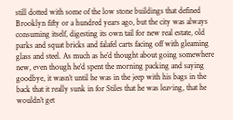still dotted with some of the low stone buildings that defined Brooklyn fifty or a hundred years ago, but the city was always consuming itself, digesting its own tail for new real estate, old parks and squat bricks and falafel carts facing off with gleaming glass and steel. As much as he’d thought about going somewhere new, even though he’d spent the morning packing and saying goodbye, it wasn’t until he was in the jeep with his bags in the back that it really sunk in for Stiles that he was leaving, that he wouldn’t get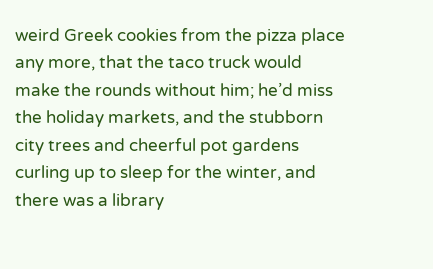weird Greek cookies from the pizza place any more, that the taco truck would make the rounds without him; he’d miss the holiday markets, and the stubborn city trees and cheerful pot gardens curling up to sleep for the winter, and there was a library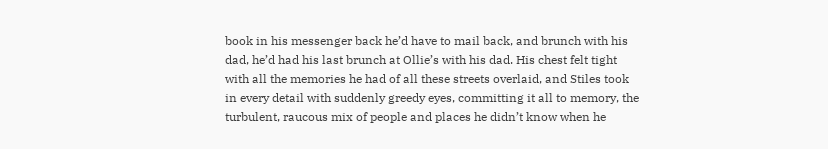book in his messenger back he’d have to mail back, and brunch with his dad, he’d had his last brunch at Ollie’s with his dad. His chest felt tight with all the memories he had of all these streets overlaid, and Stiles took in every detail with suddenly greedy eyes, committing it all to memory, the turbulent, raucous mix of people and places he didn’t know when he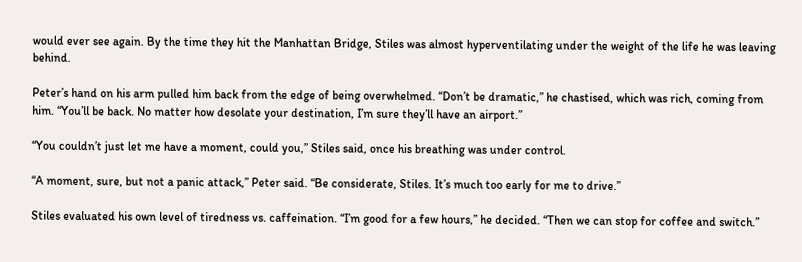would ever see again. By the time they hit the Manhattan Bridge, Stiles was almost hyperventilating under the weight of the life he was leaving behind.

Peter’s hand on his arm pulled him back from the edge of being overwhelmed. “Don’t be dramatic,” he chastised, which was rich, coming from him. “You’ll be back. No matter how desolate your destination, I’m sure they’ll have an airport.”

“You couldn’t just let me have a moment, could you,” Stiles said, once his breathing was under control.

“A moment, sure, but not a panic attack,” Peter said. “Be considerate, Stiles. It’s much too early for me to drive.”

Stiles evaluated his own level of tiredness vs. caffeination. “I’m good for a few hours,” he decided. “Then we can stop for coffee and switch.”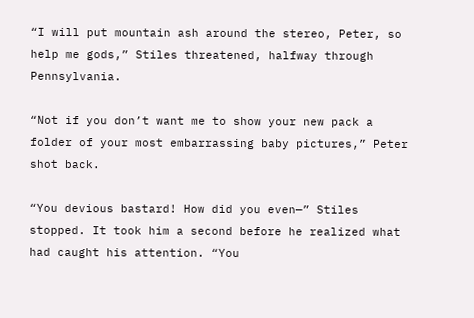“I will put mountain ash around the stereo, Peter, so help me gods,” Stiles threatened, halfway through Pennsylvania.

“Not if you don’t want me to show your new pack a folder of your most embarrassing baby pictures,” Peter shot back.

“You devious bastard! How did you even—” Stiles stopped. It took him a second before he realized what had caught his attention. “You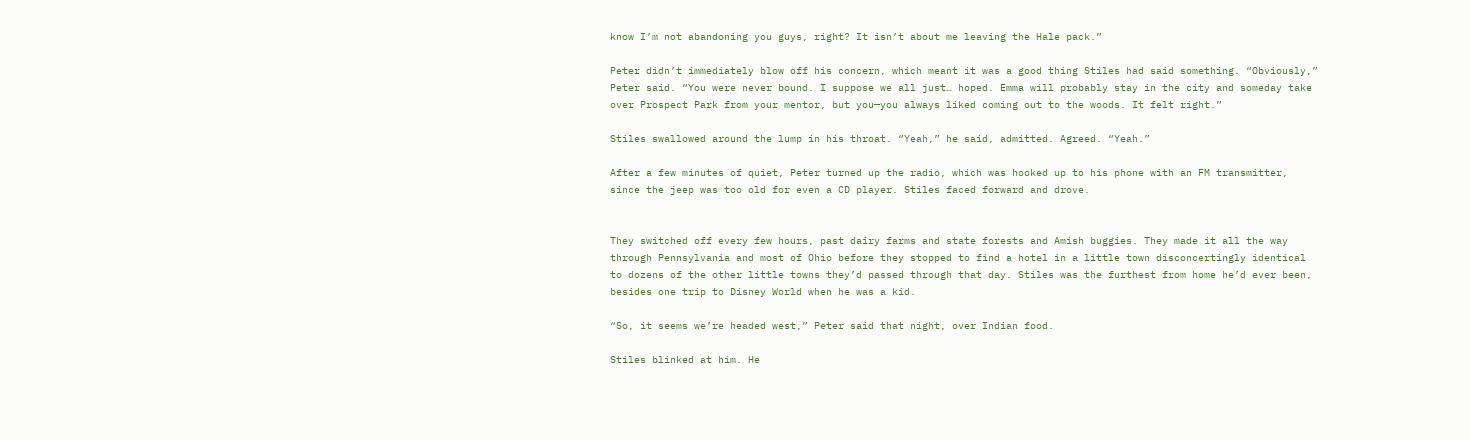know I’m not abandoning you guys, right? It isn’t about me leaving the Hale pack.”

Peter didn’t immediately blow off his concern, which meant it was a good thing Stiles had said something. “Obviously,” Peter said. “You were never bound. I suppose we all just… hoped. Emma will probably stay in the city and someday take over Prospect Park from your mentor, but you—you always liked coming out to the woods. It felt right.”

Stiles swallowed around the lump in his throat. “Yeah,” he said, admitted. Agreed. “Yeah.”

After a few minutes of quiet, Peter turned up the radio, which was hooked up to his phone with an FM transmitter, since the jeep was too old for even a CD player. Stiles faced forward and drove.


They switched off every few hours, past dairy farms and state forests and Amish buggies. They made it all the way through Pennsylvania and most of Ohio before they stopped to find a hotel in a little town disconcertingly identical to dozens of the other little towns they’d passed through that day. Stiles was the furthest from home he’d ever been, besides one trip to Disney World when he was a kid.

“So, it seems we’re headed west,” Peter said that night, over Indian food.

Stiles blinked at him. He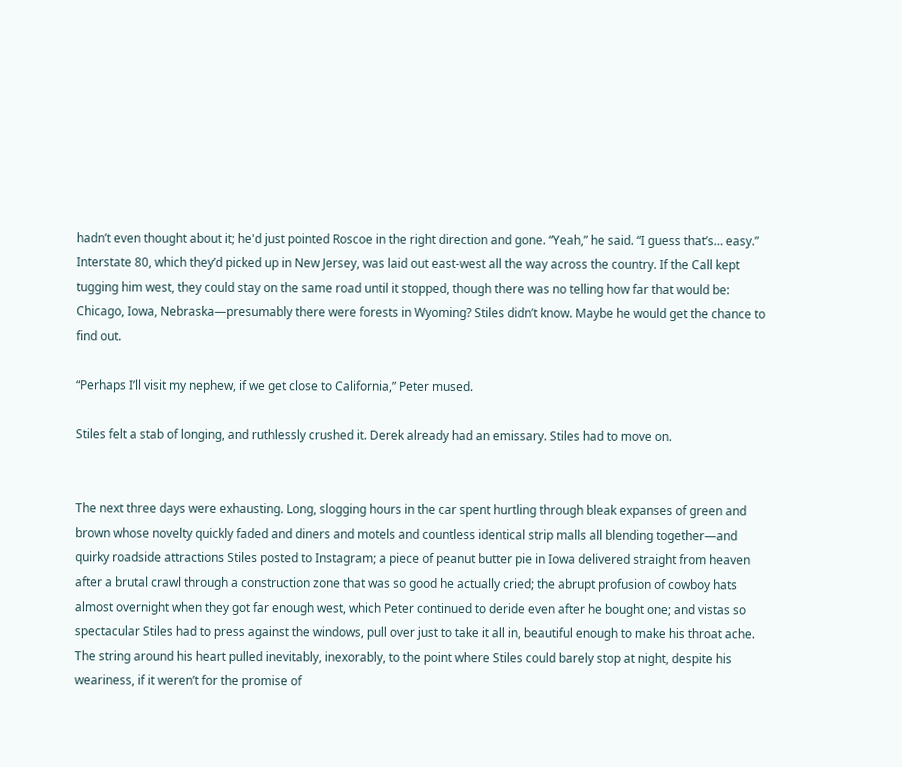hadn’t even thought about it; he'd just pointed Roscoe in the right direction and gone. “Yeah,” he said. “I guess that’s… easy.” Interstate 80, which they’d picked up in New Jersey, was laid out east-west all the way across the country. If the Call kept tugging him west, they could stay on the same road until it stopped, though there was no telling how far that would be: Chicago, Iowa, Nebraska—presumably there were forests in Wyoming? Stiles didn’t know. Maybe he would get the chance to find out.

“Perhaps I’ll visit my nephew, if we get close to California,” Peter mused.

Stiles felt a stab of longing, and ruthlessly crushed it. Derek already had an emissary. Stiles had to move on.


The next three days were exhausting. Long, slogging hours in the car spent hurtling through bleak expanses of green and brown whose novelty quickly faded and diners and motels and countless identical strip malls all blending together—and quirky roadside attractions Stiles posted to Instagram; a piece of peanut butter pie in Iowa delivered straight from heaven after a brutal crawl through a construction zone that was so good he actually cried; the abrupt profusion of cowboy hats almost overnight when they got far enough west, which Peter continued to deride even after he bought one; and vistas so spectacular Stiles had to press against the windows, pull over just to take it all in, beautiful enough to make his throat ache. The string around his heart pulled inevitably, inexorably, to the point where Stiles could barely stop at night, despite his weariness, if it weren’t for the promise of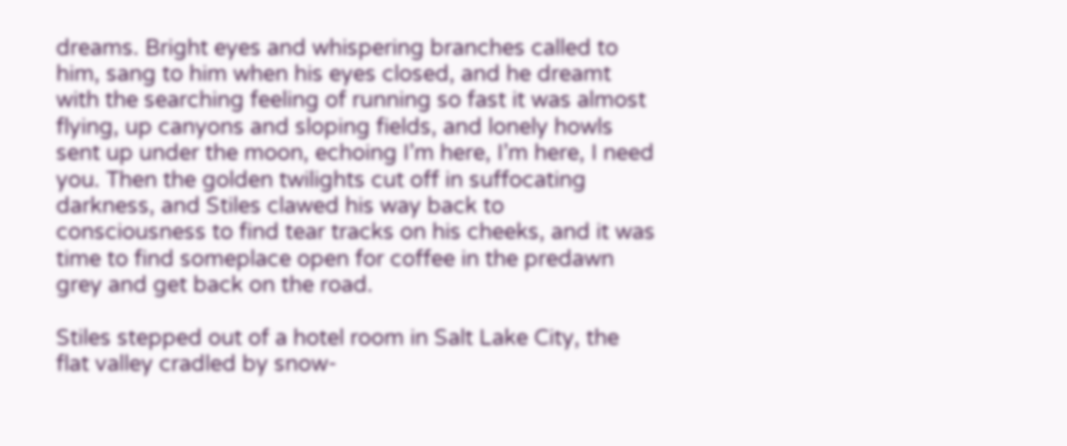dreams. Bright eyes and whispering branches called to him, sang to him when his eyes closed, and he dreamt with the searching feeling of running so fast it was almost flying, up canyons and sloping fields, and lonely howls sent up under the moon, echoing I’m here, I’m here, I need you. Then the golden twilights cut off in suffocating darkness, and Stiles clawed his way back to consciousness to find tear tracks on his cheeks, and it was time to find someplace open for coffee in the predawn grey and get back on the road.

Stiles stepped out of a hotel room in Salt Lake City, the flat valley cradled by snow-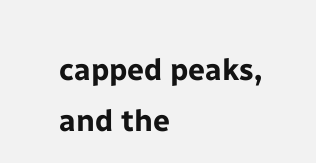capped peaks, and the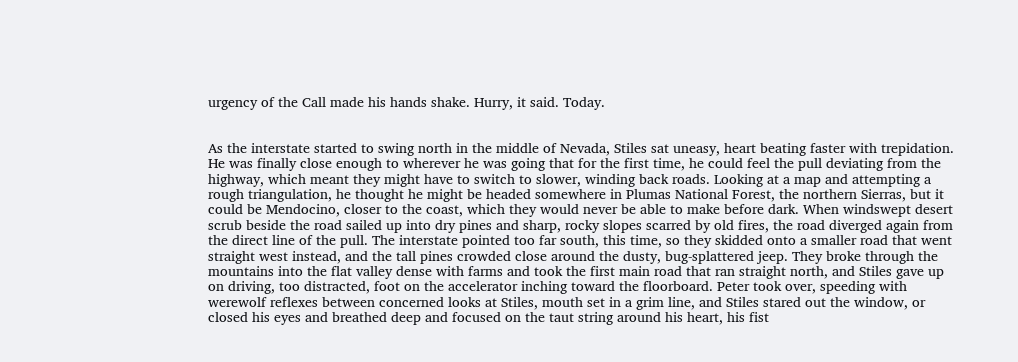urgency of the Call made his hands shake. Hurry, it said. Today.


As the interstate started to swing north in the middle of Nevada, Stiles sat uneasy, heart beating faster with trepidation. He was finally close enough to wherever he was going that for the first time, he could feel the pull deviating from the highway, which meant they might have to switch to slower, winding back roads. Looking at a map and attempting a rough triangulation, he thought he might be headed somewhere in Plumas National Forest, the northern Sierras, but it could be Mendocino, closer to the coast, which they would never be able to make before dark. When windswept desert scrub beside the road sailed up into dry pines and sharp, rocky slopes scarred by old fires, the road diverged again from the direct line of the pull. The interstate pointed too far south, this time, so they skidded onto a smaller road that went straight west instead, and the tall pines crowded close around the dusty, bug-splattered jeep. They broke through the mountains into the flat valley dense with farms and took the first main road that ran straight north, and Stiles gave up on driving, too distracted, foot on the accelerator inching toward the floorboard. Peter took over, speeding with werewolf reflexes between concerned looks at Stiles, mouth set in a grim line, and Stiles stared out the window, or closed his eyes and breathed deep and focused on the taut string around his heart, his fist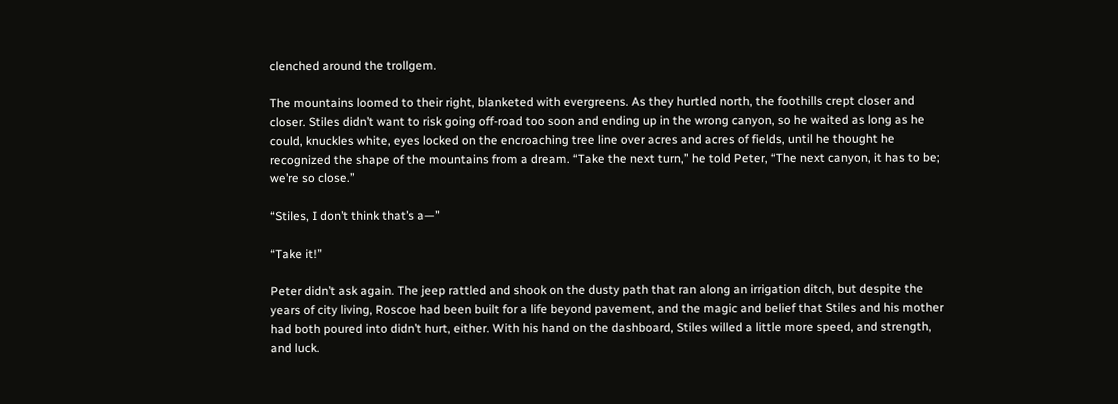clenched around the trollgem.

The mountains loomed to their right, blanketed with evergreens. As they hurtled north, the foothills crept closer and closer. Stiles didn’t want to risk going off-road too soon and ending up in the wrong canyon, so he waited as long as he could, knuckles white, eyes locked on the encroaching tree line over acres and acres of fields, until he thought he recognized the shape of the mountains from a dream. “Take the next turn,” he told Peter, “The next canyon, it has to be; we’re so close.”

“Stiles, I don’t think that’s a—”

“Take it!”

Peter didn’t ask again. The jeep rattled and shook on the dusty path that ran along an irrigation ditch, but despite the years of city living, Roscoe had been built for a life beyond pavement, and the magic and belief that Stiles and his mother had both poured into didn’t hurt, either. With his hand on the dashboard, Stiles willed a little more speed, and strength, and luck.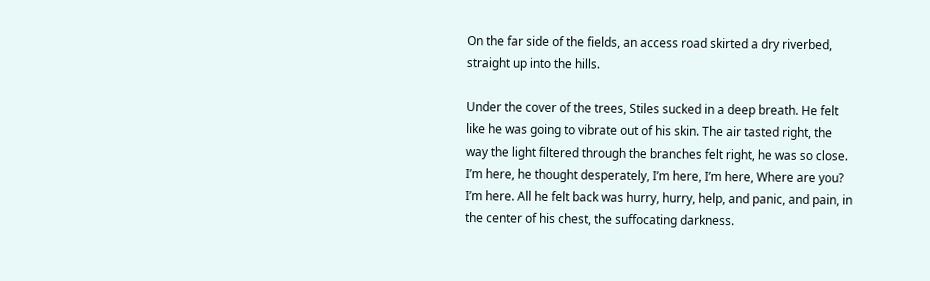On the far side of the fields, an access road skirted a dry riverbed, straight up into the hills.

Under the cover of the trees, Stiles sucked in a deep breath. He felt like he was going to vibrate out of his skin. The air tasted right, the way the light filtered through the branches felt right, he was so close. I’m here, he thought desperately, I’m here, I’m here, Where are you? I’m here. All he felt back was hurry, hurry, help, and panic, and pain, in the center of his chest, the suffocating darkness.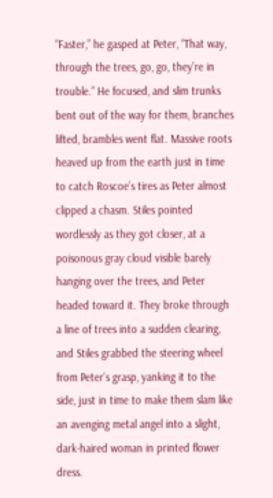“Faster,” he gasped at Peter, “That way, through the trees, go, go, they’re in trouble.” He focused, and slim trunks bent out of the way for them, branches lifted, brambles went flat. Massive roots heaved up from the earth just in time to catch Roscoe’s tires as Peter almost clipped a chasm. Stiles pointed wordlessly as they got closer, at a poisonous gray cloud visible barely hanging over the trees, and Peter headed toward it. They broke through a line of trees into a sudden clearing, and Stiles grabbed the steering wheel from Peter’s grasp, yanking it to the side, just in time to make them slam like an avenging metal angel into a slight, dark-haired woman in printed flower dress.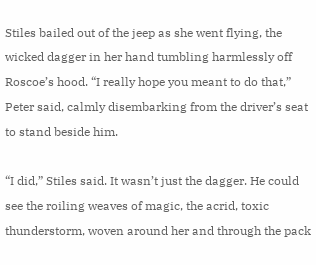Stiles bailed out of the jeep as she went flying, the wicked dagger in her hand tumbling harmlessly off Roscoe’s hood. “I really hope you meant to do that,” Peter said, calmly disembarking from the driver’s seat to stand beside him.

“I did,” Stiles said. It wasn’t just the dagger. He could see the roiling weaves of magic, the acrid, toxic thunderstorm, woven around her and through the pack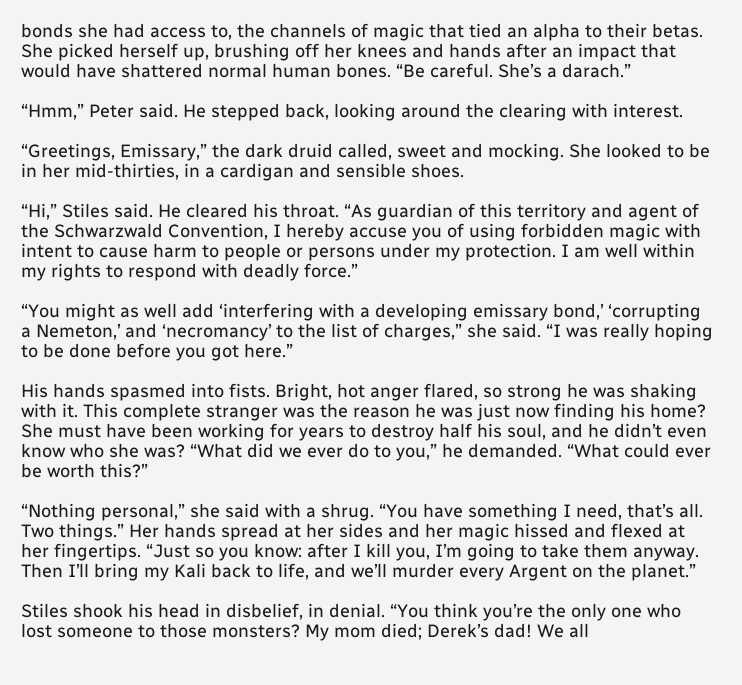bonds she had access to, the channels of magic that tied an alpha to their betas. She picked herself up, brushing off her knees and hands after an impact that would have shattered normal human bones. “Be careful. She’s a darach.”

“Hmm,” Peter said. He stepped back, looking around the clearing with interest.

“Greetings, Emissary,” the dark druid called, sweet and mocking. She looked to be in her mid-thirties, in a cardigan and sensible shoes.

“Hi,” Stiles said. He cleared his throat. “As guardian of this territory and agent of the Schwarzwald Convention, I hereby accuse you of using forbidden magic with intent to cause harm to people or persons under my protection. I am well within my rights to respond with deadly force.”

“You might as well add ‘interfering with a developing emissary bond,’ ‘corrupting a Nemeton,’ and ‘necromancy’ to the list of charges,” she said. “I was really hoping to be done before you got here.”

His hands spasmed into fists. Bright, hot anger flared, so strong he was shaking with it. This complete stranger was the reason he was just now finding his home? She must have been working for years to destroy half his soul, and he didn’t even know who she was? “What did we ever do to you,” he demanded. “What could ever be worth this?”

“Nothing personal,” she said with a shrug. “You have something I need, that’s all. Two things.” Her hands spread at her sides and her magic hissed and flexed at her fingertips. “Just so you know: after I kill you, I’m going to take them anyway. Then I’ll bring my Kali back to life, and we’ll murder every Argent on the planet.”

Stiles shook his head in disbelief, in denial. “You think you’re the only one who lost someone to those monsters? My mom died; Derek’s dad! We all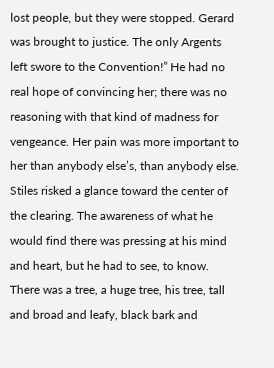lost people, but they were stopped. Gerard was brought to justice. The only Argents left swore to the Convention!” He had no real hope of convincing her; there was no reasoning with that kind of madness for vengeance. Her pain was more important to her than anybody else’s, than anybody else. Stiles risked a glance toward the center of the clearing. The awareness of what he would find there was pressing at his mind and heart, but he had to see, to know. There was a tree, a huge tree, his tree, tall and broad and leafy, black bark and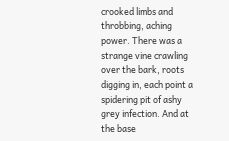crooked limbs and throbbing, aching power. There was a strange vine crawling over the bark, roots digging in, each point a spidering pit of ashy grey infection. And at the base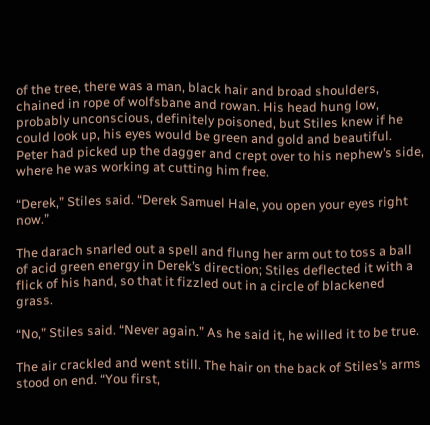of the tree, there was a man, black hair and broad shoulders, chained in rope of wolfsbane and rowan. His head hung low, probably unconscious, definitely poisoned, but Stiles knew if he could look up, his eyes would be green and gold and beautiful. Peter had picked up the dagger and crept over to his nephew’s side, where he was working at cutting him free.

“Derek,” Stiles said. “Derek Samuel Hale, you open your eyes right now.”

The darach snarled out a spell and flung her arm out to toss a ball of acid green energy in Derek’s direction; Stiles deflected it with a flick of his hand, so that it fizzled out in a circle of blackened grass.

“No,” Stiles said. “Never again.” As he said it, he willed it to be true.

The air crackled and went still. The hair on the back of Stiles’s arms stood on end. “You first,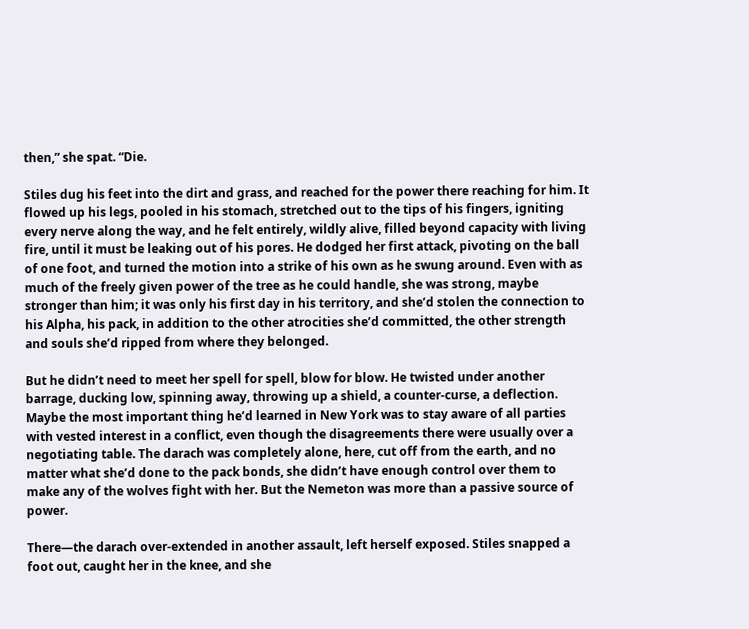then,” she spat. “Die.

Stiles dug his feet into the dirt and grass, and reached for the power there reaching for him. It flowed up his legs, pooled in his stomach, stretched out to the tips of his fingers, igniting every nerve along the way, and he felt entirely, wildly alive, filled beyond capacity with living fire, until it must be leaking out of his pores. He dodged her first attack, pivoting on the ball of one foot, and turned the motion into a strike of his own as he swung around. Even with as much of the freely given power of the tree as he could handle, she was strong, maybe stronger than him; it was only his first day in his territory, and she’d stolen the connection to his Alpha, his pack, in addition to the other atrocities she’d committed, the other strength and souls she’d ripped from where they belonged.

But he didn’t need to meet her spell for spell, blow for blow. He twisted under another barrage, ducking low, spinning away, throwing up a shield, a counter-curse, a deflection. Maybe the most important thing he’d learned in New York was to stay aware of all parties with vested interest in a conflict, even though the disagreements there were usually over a negotiating table. The darach was completely alone, here, cut off from the earth, and no matter what she’d done to the pack bonds, she didn’t have enough control over them to make any of the wolves fight with her. But the Nemeton was more than a passive source of power.

There—the darach over-extended in another assault, left herself exposed. Stiles snapped a foot out, caught her in the knee, and she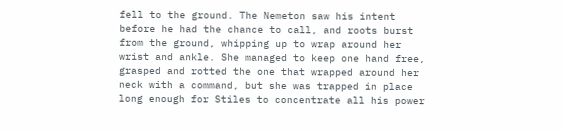fell to the ground. The Nemeton saw his intent before he had the chance to call, and roots burst from the ground, whipping up to wrap around her wrist and ankle. She managed to keep one hand free, grasped and rotted the one that wrapped around her neck with a command, but she was trapped in place long enough for Stiles to concentrate all his power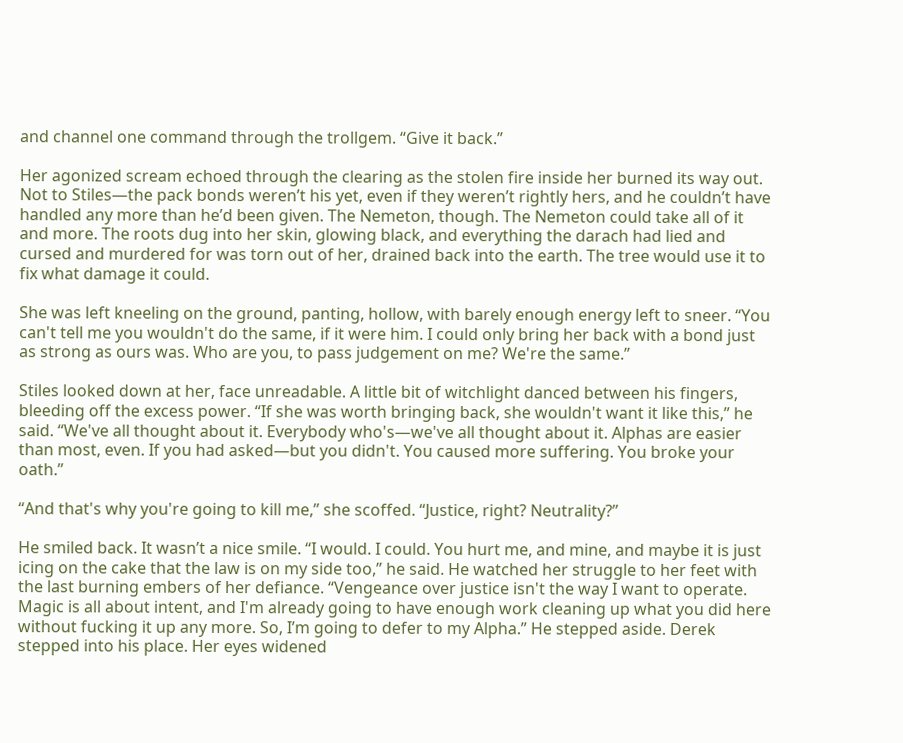and channel one command through the trollgem. “Give it back.”

Her agonized scream echoed through the clearing as the stolen fire inside her burned its way out. Not to Stiles—the pack bonds weren’t his yet, even if they weren’t rightly hers, and he couldn’t have handled any more than he’d been given. The Nemeton, though. The Nemeton could take all of it and more. The roots dug into her skin, glowing black, and everything the darach had lied and cursed and murdered for was torn out of her, drained back into the earth. The tree would use it to fix what damage it could.

She was left kneeling on the ground, panting, hollow, with barely enough energy left to sneer. “You can't tell me you wouldn't do the same, if it were him. I could only bring her back with a bond just as strong as ours was. Who are you, to pass judgement on me? We're the same.”

Stiles looked down at her, face unreadable. A little bit of witchlight danced between his fingers, bleeding off the excess power. “If she was worth bringing back, she wouldn't want it like this,” he said. “We've all thought about it. Everybody who's—we've all thought about it. Alphas are easier than most, even. If you had asked—but you didn't. You caused more suffering. You broke your oath.”

“And that's why you're going to kill me,” she scoffed. “Justice, right? Neutrality?”

He smiled back. It wasn’t a nice smile. “I would. I could. You hurt me, and mine, and maybe it is just icing on the cake that the law is on my side too,” he said. He watched her struggle to her feet with the last burning embers of her defiance. “Vengeance over justice isn't the way I want to operate. Magic is all about intent, and I'm already going to have enough work cleaning up what you did here without fucking it up any more. So, I’m going to defer to my Alpha.” He stepped aside. Derek stepped into his place. Her eyes widened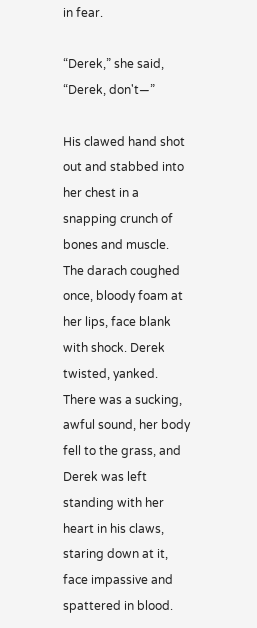in fear.

“Derek,” she said, “Derek, don't—”

His clawed hand shot out and stabbed into her chest in a snapping crunch of bones and muscle. The darach coughed once, bloody foam at her lips, face blank with shock. Derek twisted, yanked. There was a sucking, awful sound, her body fell to the grass, and Derek was left standing with her heart in his claws, staring down at it, face impassive and spattered in blood.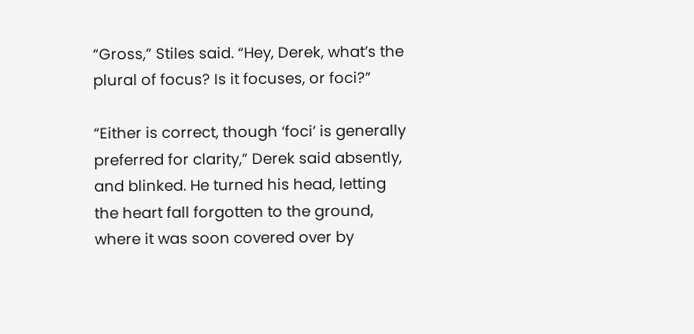“Gross,” Stiles said. “Hey, Derek, what’s the plural of focus? Is it focuses, or foci?”

“Either is correct, though ‘foci’ is generally preferred for clarity,” Derek said absently, and blinked. He turned his head, letting the heart fall forgotten to the ground, where it was soon covered over by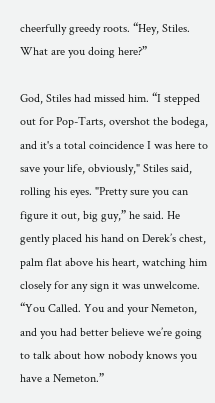cheerfully greedy roots. “Hey, Stiles. What are you doing here?”

God, Stiles had missed him. “I stepped out for Pop-Tarts, overshot the bodega, and it's a total coincidence I was here to save your life, obviously," Stiles said, rolling his eyes. "Pretty sure you can figure it out, big guy,” he said. He gently placed his hand on Derek’s chest, palm flat above his heart, watching him closely for any sign it was unwelcome. “You Called. You and your Nemeton, and you had better believe we’re going to talk about how nobody knows you have a Nemeton.”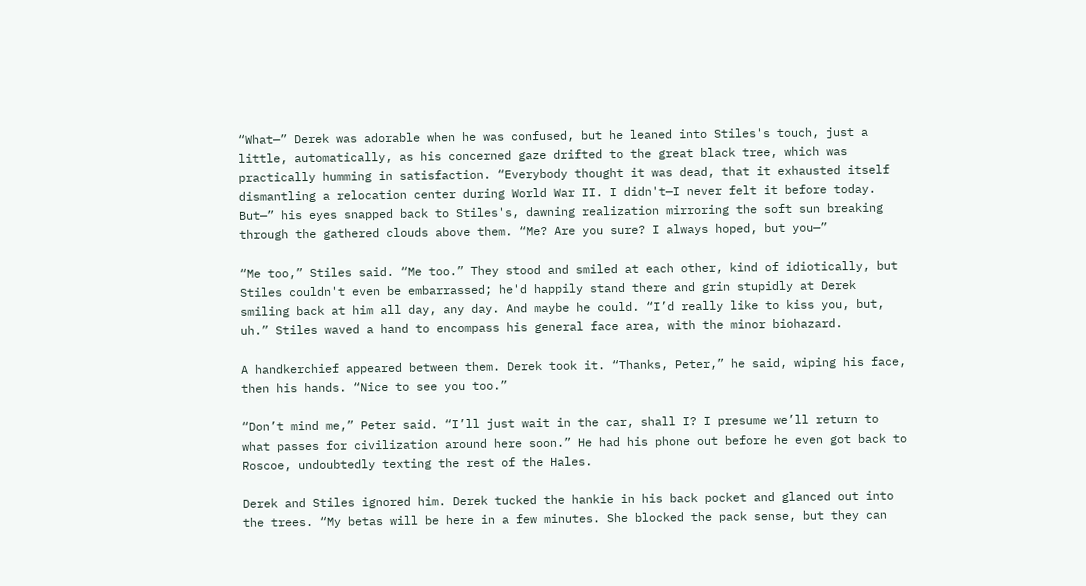“What—” Derek was adorable when he was confused, but he leaned into Stiles's touch, just a little, automatically, as his concerned gaze drifted to the great black tree, which was practically humming in satisfaction. “Everybody thought it was dead, that it exhausted itself dismantling a relocation center during World War II. I didn't—I never felt it before today. But—” his eyes snapped back to Stiles's, dawning realization mirroring the soft sun breaking through the gathered clouds above them. “Me? Are you sure? I always hoped, but you—”

“Me too,” Stiles said. “Me too.” They stood and smiled at each other, kind of idiotically, but Stiles couldn't even be embarrassed; he'd happily stand there and grin stupidly at Derek smiling back at him all day, any day. And maybe he could. “I’d really like to kiss you, but, uh.” Stiles waved a hand to encompass his general face area, with the minor biohazard.

A handkerchief appeared between them. Derek took it. “Thanks, Peter,” he said, wiping his face, then his hands. “Nice to see you too.”

“Don’t mind me,” Peter said. “I’ll just wait in the car, shall I? I presume we’ll return to what passes for civilization around here soon.” He had his phone out before he even got back to Roscoe, undoubtedly texting the rest of the Hales.

Derek and Stiles ignored him. Derek tucked the hankie in his back pocket and glanced out into the trees. “My betas will be here in a few minutes. She blocked the pack sense, but they can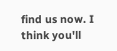find us now. I think you'll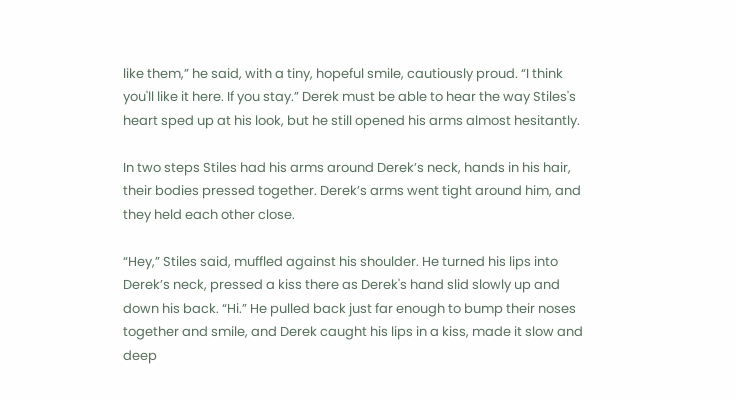like them,” he said, with a tiny, hopeful smile, cautiously proud. “I think you'll like it here. If you stay.” Derek must be able to hear the way Stiles's heart sped up at his look, but he still opened his arms almost hesitantly.

In two steps Stiles had his arms around Derek’s neck, hands in his hair, their bodies pressed together. Derek’s arms went tight around him, and they held each other close.

“Hey,” Stiles said, muffled against his shoulder. He turned his lips into Derek’s neck, pressed a kiss there as Derek's hand slid slowly up and down his back. “Hi.” He pulled back just far enough to bump their noses together and smile, and Derek caught his lips in a kiss, made it slow and deep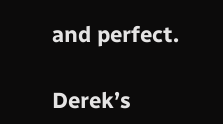and perfect.

Derek’s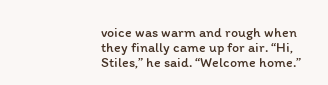voice was warm and rough when they finally came up for air. “Hi, Stiles,” he said. “Welcome home.”